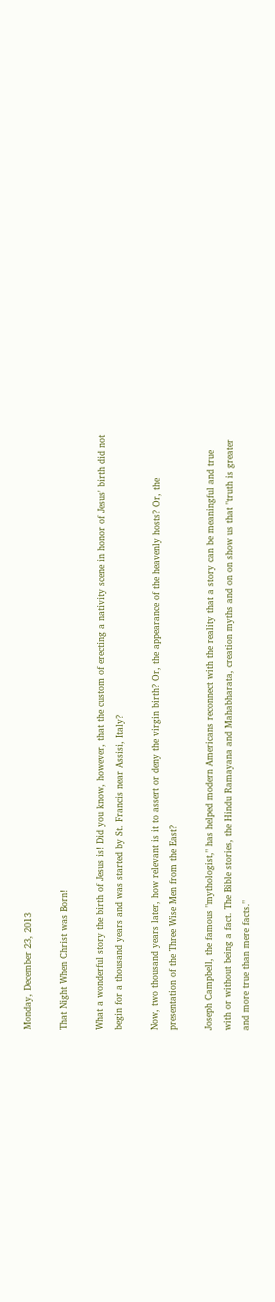Monday, December 23, 2013

That Night When Christ was Born!

What a wonderful story the birth of Jesus is! Did you know, however, that the custom of erecting a nativity scene in honor of Jesus' birth did not begin for a thousand years and was started by St. Francis near Assisi, Italy?

Now, two thousand years later, how relevant is it to assert or deny the virgin birth? Or, the appearance of the heavenly hosts? Or, the presentation of the Three Wise Men from the East?

Joseph Campbell, the famous "mythologist," has helped modern Americans reconnect with the reality that a story can be meaningful and true with or without being a fact. The Bible stories, the Hindu Ramayana and Mahabharata, creation myths and on on show us that "truth is greater and more true than mere facts."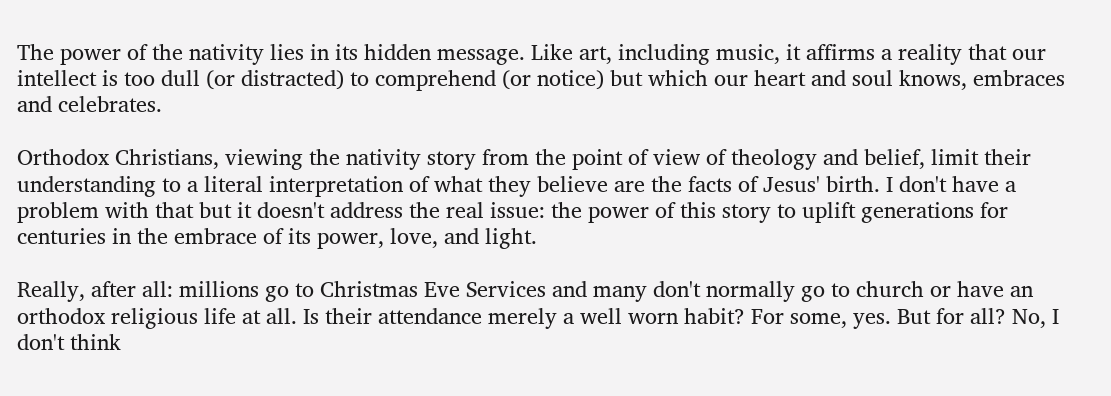The power of the nativity lies in its hidden message. Like art, including music, it affirms a reality that our intellect is too dull (or distracted) to comprehend (or notice) but which our heart and soul knows, embraces and celebrates.

Orthodox Christians, viewing the nativity story from the point of view of theology and belief, limit their understanding to a literal interpretation of what they believe are the facts of Jesus' birth. I don't have a problem with that but it doesn't address the real issue: the power of this story to uplift generations for centuries in the embrace of its power, love, and light.

Really, after all: millions go to Christmas Eve Services and many don't normally go to church or have an orthodox religious life at all. Is their attendance merely a well worn habit? For some, yes. But for all? No, I don't think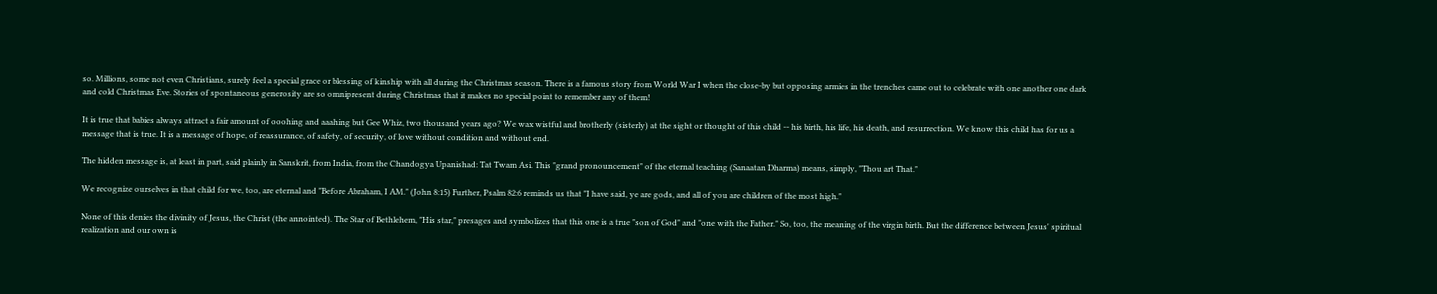so. Millions, some not even Christians, surely feel a special grace or blessing of kinship with all during the Christmas season. There is a famous story from World War I when the close-by but opposing armies in the trenches came out to celebrate with one another one dark and cold Christmas Eve. Stories of spontaneous generosity are so omnipresent during Christmas that it makes no special point to remember any of them!

It is true that babies always attract a fair amount of ooohing and aaahing but Gee Whiz, two thousand years ago? We wax wistful and brotherly (sisterly) at the sight or thought of this child -- his birth, his life, his death, and resurrection. We know this child has for us a message that is true. It is a message of hope, of reassurance, of safety, of security, of love without condition and without end.

The hidden message is, at least in part, said plainly in Sanskrit, from India, from the Chandogya Upanishad: Tat Twam Asi. This "grand pronouncement" of the eternal teaching (Sanaatan Dharma) means, simply, "Thou art That."

We recognize ourselves in that child for we, too, are eternal and "Before Abraham, I AM." (John 8:15) Further, Psalm 82:6 reminds us that "I have said, ye are gods, and all of you are children of the most high."

None of this denies the divinity of Jesus, the Christ (the annointed). The Star of Bethlehem, "His star," presages and symbolizes that this one is a true "son of God" and "one with the Father." So, too, the meaning of the virgin birth. But the difference between Jesus' spiritual realization and our own is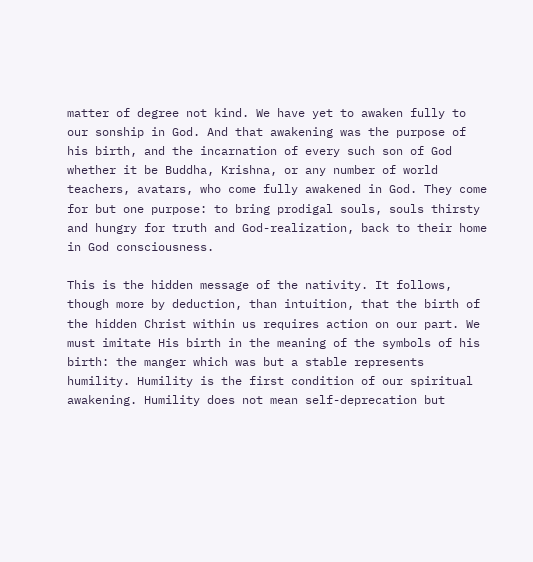matter of degree not kind. We have yet to awaken fully to our sonship in God. And that awakening was the purpose of his birth, and the incarnation of every such son of God whether it be Buddha, Krishna, or any number of world teachers, avatars, who come fully awakened in God. They come for but one purpose: to bring prodigal souls, souls thirsty and hungry for truth and God-realization, back to their home in God consciousness.

This is the hidden message of the nativity. It follows, though more by deduction, than intuition, that the birth of the hidden Christ within us requires action on our part. We must imitate His birth in the meaning of the symbols of his birth: the manger which was but a stable represents humility. Humility is the first condition of our spiritual awakening. Humility does not mean self-deprecation but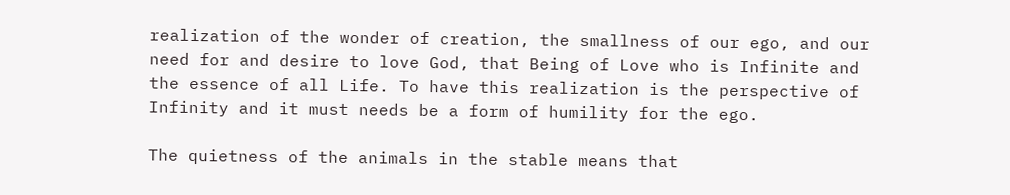realization of the wonder of creation, the smallness of our ego, and our need for and desire to love God, that Being of Love who is Infinite and the essence of all Life. To have this realization is the perspective of Infinity and it must needs be a form of humility for the ego.

The quietness of the animals in the stable means that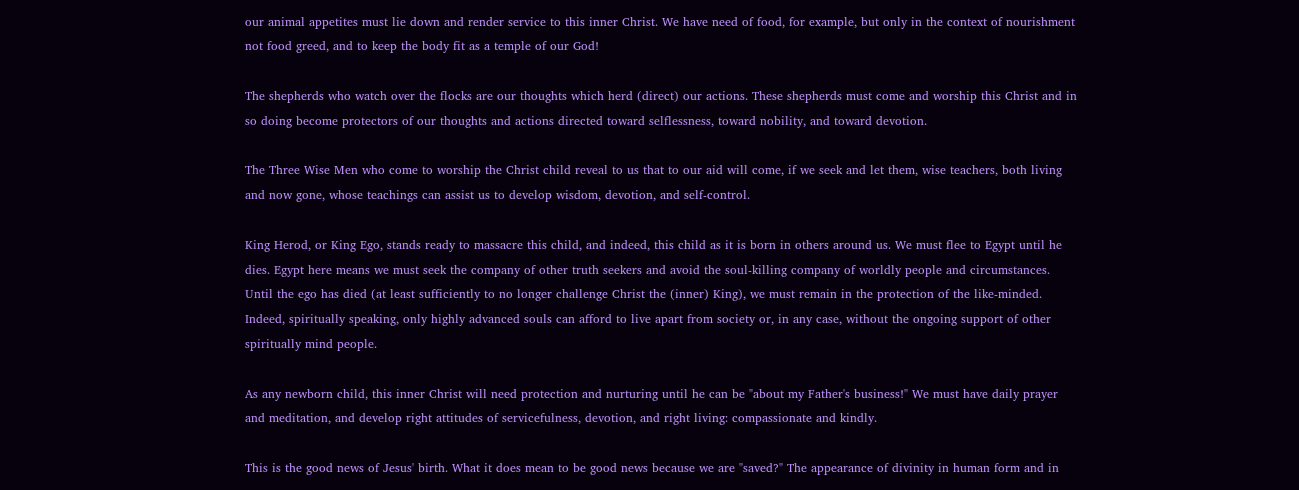our animal appetites must lie down and render service to this inner Christ. We have need of food, for example, but only in the context of nourishment not food greed, and to keep the body fit as a temple of our God!

The shepherds who watch over the flocks are our thoughts which herd (direct) our actions. These shepherds must come and worship this Christ and in so doing become protectors of our thoughts and actions directed toward selflessness, toward nobility, and toward devotion.

The Three Wise Men who come to worship the Christ child reveal to us that to our aid will come, if we seek and let them, wise teachers, both living and now gone, whose teachings can assist us to develop wisdom, devotion, and self-control.

King Herod, or King Ego, stands ready to massacre this child, and indeed, this child as it is born in others around us. We must flee to Egypt until he dies. Egypt here means we must seek the company of other truth seekers and avoid the soul-killing company of worldly people and circumstances. Until the ego has died (at least sufficiently to no longer challenge Christ the (inner) King), we must remain in the protection of the like-minded. Indeed, spiritually speaking, only highly advanced souls can afford to live apart from society or, in any case, without the ongoing support of other spiritually mind people.

As any newborn child, this inner Christ will need protection and nurturing until he can be "about my Father's business!" We must have daily prayer and meditation, and develop right attitudes of servicefulness, devotion, and right living: compassionate and kindly.

This is the good news of Jesus' birth. What it does mean to be good news because we are "saved?" The appearance of divinity in human form and in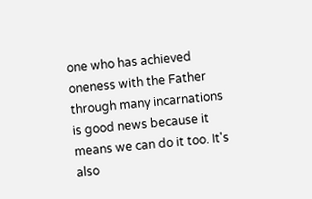one who has achieved oneness with the Father through many incarnations is good news because it means we can do it too. It's also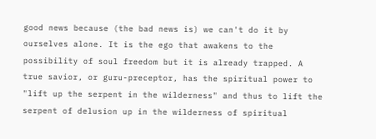good news because (the bad news is) we can't do it by ourselves alone. It is the ego that awakens to the possibility of soul freedom but it is already trapped. A true savior, or guru-preceptor, has the spiritual power to "lift up the serpent in the wilderness" and thus to lift the serpent of delusion up in the wilderness of spiritual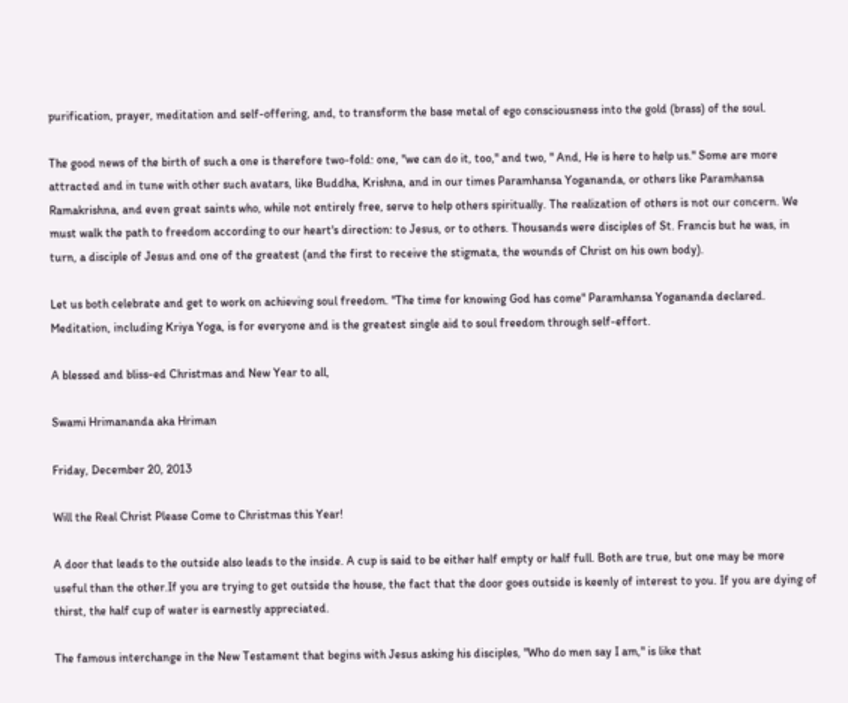purification, prayer, meditation and self-offering, and, to transform the base metal of ego consciousness into the gold (brass) of the soul.

The good news of the birth of such a one is therefore two-fold: one, "we can do it, too," and two, " And, He is here to help us." Some are more attracted and in tune with other such avatars, like Buddha, Krishna, and in our times Paramhansa Yogananda, or others like Paramhansa Ramakrishna, and even great saints who, while not entirely free, serve to help others spiritually. The realization of others is not our concern. We must walk the path to freedom according to our heart's direction: to Jesus, or to others. Thousands were disciples of St. Francis but he was, in turn, a disciple of Jesus and one of the greatest (and the first to receive the stigmata, the wounds of Christ on his own body).

Let us both celebrate and get to work on achieving soul freedom. "The time for knowing God has come" Paramhansa Yogananda declared. Meditation, including Kriya Yoga, is for everyone and is the greatest single aid to soul freedom through self-effort.

A blessed and bliss-ed Christmas and New Year to all,

Swami Hrimananda aka Hriman

Friday, December 20, 2013

Will the Real Christ Please Come to Christmas this Year!

A door that leads to the outside also leads to the inside. A cup is said to be either half empty or half full. Both are true, but one may be more useful than the other.If you are trying to get outside the house, the fact that the door goes outside is keenly of interest to you. If you are dying of thirst, the half cup of water is earnestly appreciated.

The famous interchange in the New Testament that begins with Jesus asking his disciples, "Who do men say I am," is like that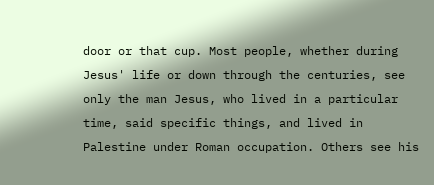door or that cup. Most people, whether during Jesus' life or down through the centuries, see only the man Jesus, who lived in a particular time, said specific things, and lived in Palestine under Roman occupation. Others see his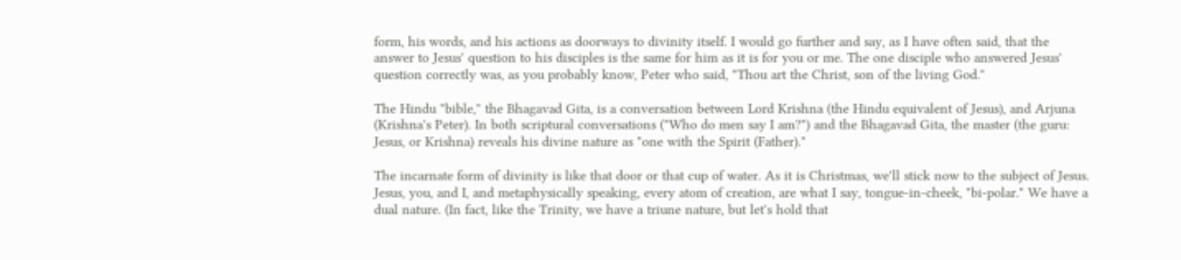form, his words, and his actions as doorways to divinity itself. I would go further and say, as I have often said, that the answer to Jesus' question to his disciples is the same for him as it is for you or me. The one disciple who answered Jesus' question correctly was, as you probably know, Peter who said, "Thou art the Christ, son of the living God."

The Hindu "bible," the Bhagavad Gita, is a conversation between Lord Krishna (the Hindu equivalent of Jesus), and Arjuna (Krishna's Peter). In both scriptural conversations ("Who do men say I am?") and the Bhagavad Gita, the master (the guru: Jesus, or Krishna) reveals his divine nature as "one with the Spirit (Father)."

The incarnate form of divinity is like that door or that cup of water. As it is Christmas, we'll stick now to the subject of Jesus. Jesus, you, and I, and metaphysically speaking, every atom of creation, are what I say, tongue-in-cheek, "bi-polar." We have a dual nature. (In fact, like the Trinity, we have a triune nature, but let's hold that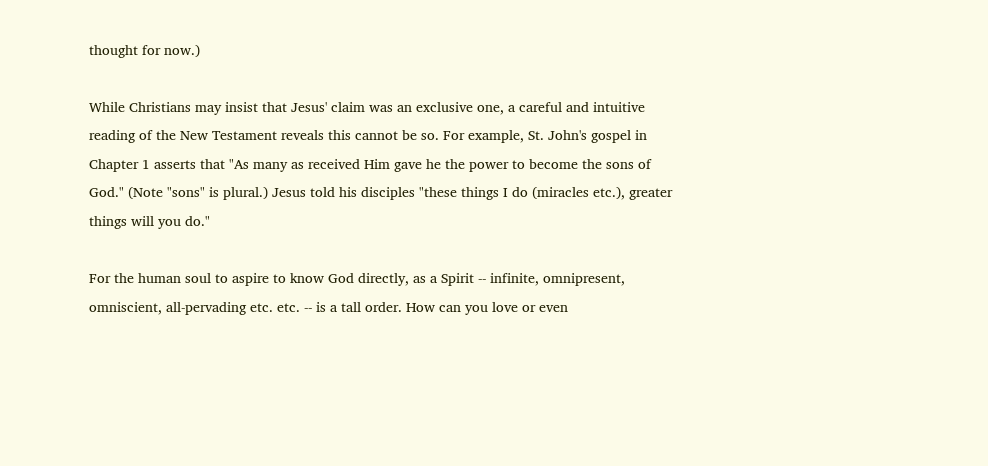thought for now.)

While Christians may insist that Jesus' claim was an exclusive one, a careful and intuitive reading of the New Testament reveals this cannot be so. For example, St. John's gospel in Chapter 1 asserts that "As many as received Him gave he the power to become the sons of God." (Note "sons" is plural.) Jesus told his disciples "these things I do (miracles etc.), greater things will you do."

For the human soul to aspire to know God directly, as a Spirit -- infinite, omnipresent, omniscient, all-pervading etc. etc. -- is a tall order. How can you love or even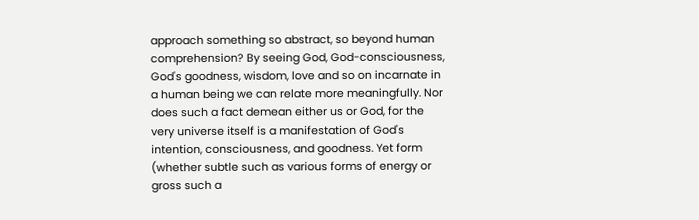approach something so abstract, so beyond human comprehension? By seeing God, God-consciousness, God's goodness, wisdom, love and so on incarnate in a human being we can relate more meaningfully. Nor does such a fact demean either us or God, for the very universe itself is a manifestation of God's intention, consciousness, and goodness. Yet form (whether subtle such as various forms of energy or gross such a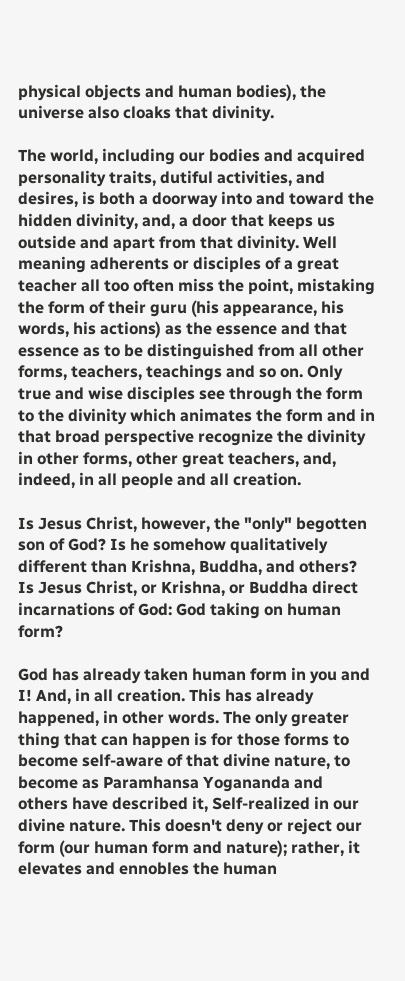physical objects and human bodies), the universe also cloaks that divinity.

The world, including our bodies and acquired personality traits, dutiful activities, and desires, is both a doorway into and toward the hidden divinity, and, a door that keeps us outside and apart from that divinity. Well meaning adherents or disciples of a great teacher all too often miss the point, mistaking the form of their guru (his appearance, his words, his actions) as the essence and that essence as to be distinguished from all other forms, teachers, teachings and so on. Only true and wise disciples see through the form to the divinity which animates the form and in that broad perspective recognize the divinity in other forms, other great teachers, and, indeed, in all people and all creation.

Is Jesus Christ, however, the "only" begotten son of God? Is he somehow qualitatively different than Krishna, Buddha, and others? Is Jesus Christ, or Krishna, or Buddha direct incarnations of God: God taking on human form?

God has already taken human form in you and I! And, in all creation. This has already happened, in other words. The only greater thing that can happen is for those forms to become self-aware of that divine nature, to become as Paramhansa Yogananda and others have described it, Self-realized in our divine nature. This doesn't deny or reject our form (our human form and nature); rather, it elevates and ennobles the human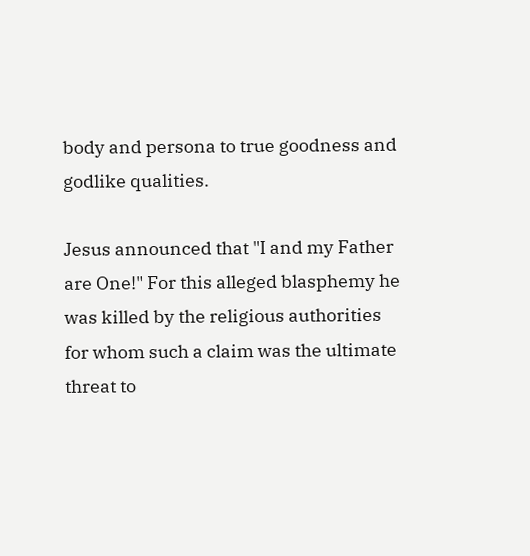body and persona to true goodness and godlike qualities.

Jesus announced that "I and my Father are One!" For this alleged blasphemy he was killed by the religious authorities for whom such a claim was the ultimate threat to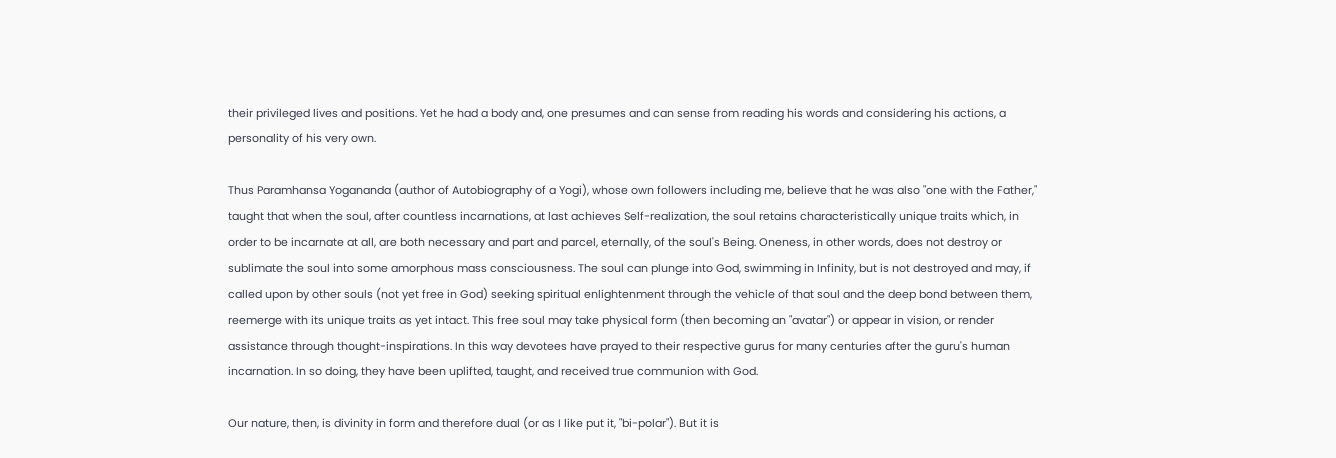their privileged lives and positions. Yet he had a body and, one presumes and can sense from reading his words and considering his actions, a personality of his very own.

Thus Paramhansa Yogananda (author of Autobiography of a Yogi), whose own followers including me, believe that he was also "one with the Father," taught that when the soul, after countless incarnations, at last achieves Self-realization, the soul retains characteristically unique traits which, in order to be incarnate at all, are both necessary and part and parcel, eternally, of the soul's Being. Oneness, in other words, does not destroy or sublimate the soul into some amorphous mass consciousness. The soul can plunge into God, swimming in Infinity, but is not destroyed and may, if called upon by other souls (not yet free in God) seeking spiritual enlightenment through the vehicle of that soul and the deep bond between them, reemerge with its unique traits as yet intact. This free soul may take physical form (then becoming an "avatar") or appear in vision, or render assistance through thought-inspirations. In this way devotees have prayed to their respective gurus for many centuries after the guru's human incarnation. In so doing, they have been uplifted, taught, and received true communion with God.

Our nature, then, is divinity in form and therefore dual (or as I like put it, "bi-polar"). But it is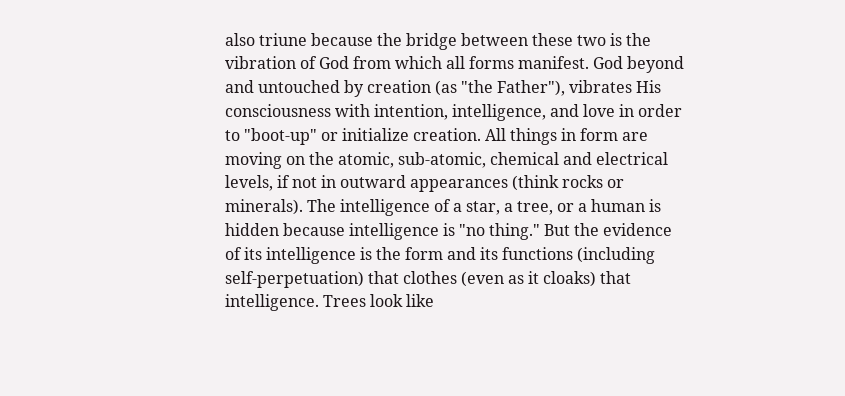also triune because the bridge between these two is the vibration of God from which all forms manifest. God beyond and untouched by creation (as "the Father"), vibrates His consciousness with intention, intelligence, and love in order to "boot-up" or initialize creation. All things in form are moving on the atomic, sub-atomic, chemical and electrical levels, if not in outward appearances (think rocks or minerals). The intelligence of a star, a tree, or a human is hidden because intelligence is "no thing." But the evidence of its intelligence is the form and its functions (including self-perpetuation) that clothes (even as it cloaks) that intelligence. Trees look like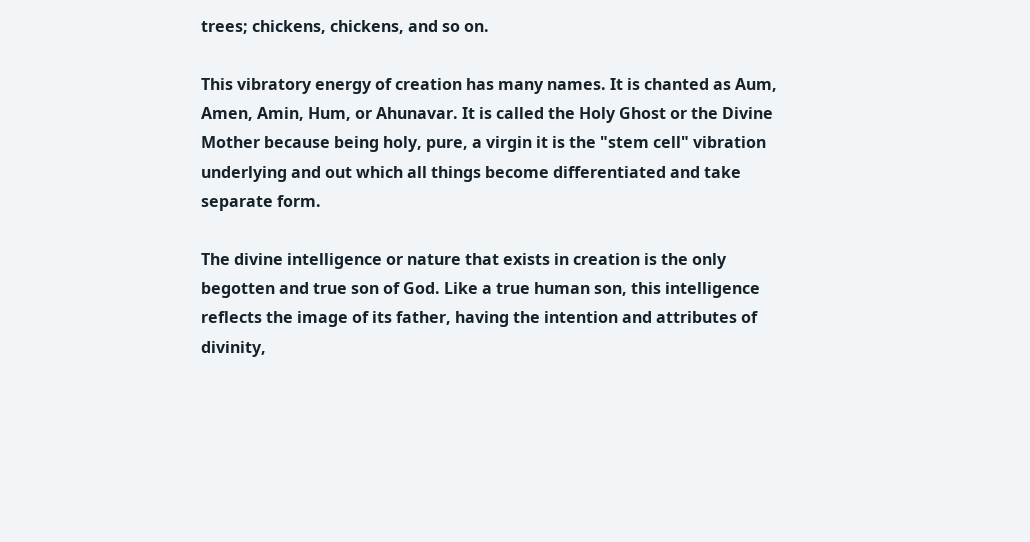trees; chickens, chickens, and so on.

This vibratory energy of creation has many names. It is chanted as Aum, Amen, Amin, Hum, or Ahunavar. It is called the Holy Ghost or the Divine Mother because being holy, pure, a virgin it is the "stem cell" vibration underlying and out which all things become differentiated and take separate form.

The divine intelligence or nature that exists in creation is the only begotten and true son of God. Like a true human son, this intelligence reflects the image of its father, having the intention and attributes of divinity,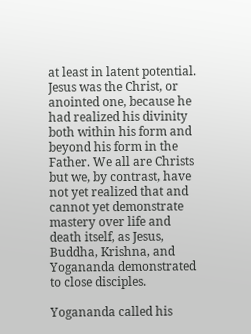at least in latent potential. Jesus was the Christ, or anointed one, because he had realized his divinity both within his form and beyond his form in the Father. We all are Christs but we, by contrast, have not yet realized that and cannot yet demonstrate mastery over life and death itself, as Jesus, Buddha, Krishna, and Yogananda demonstrated to close disciples.

Yogananda called his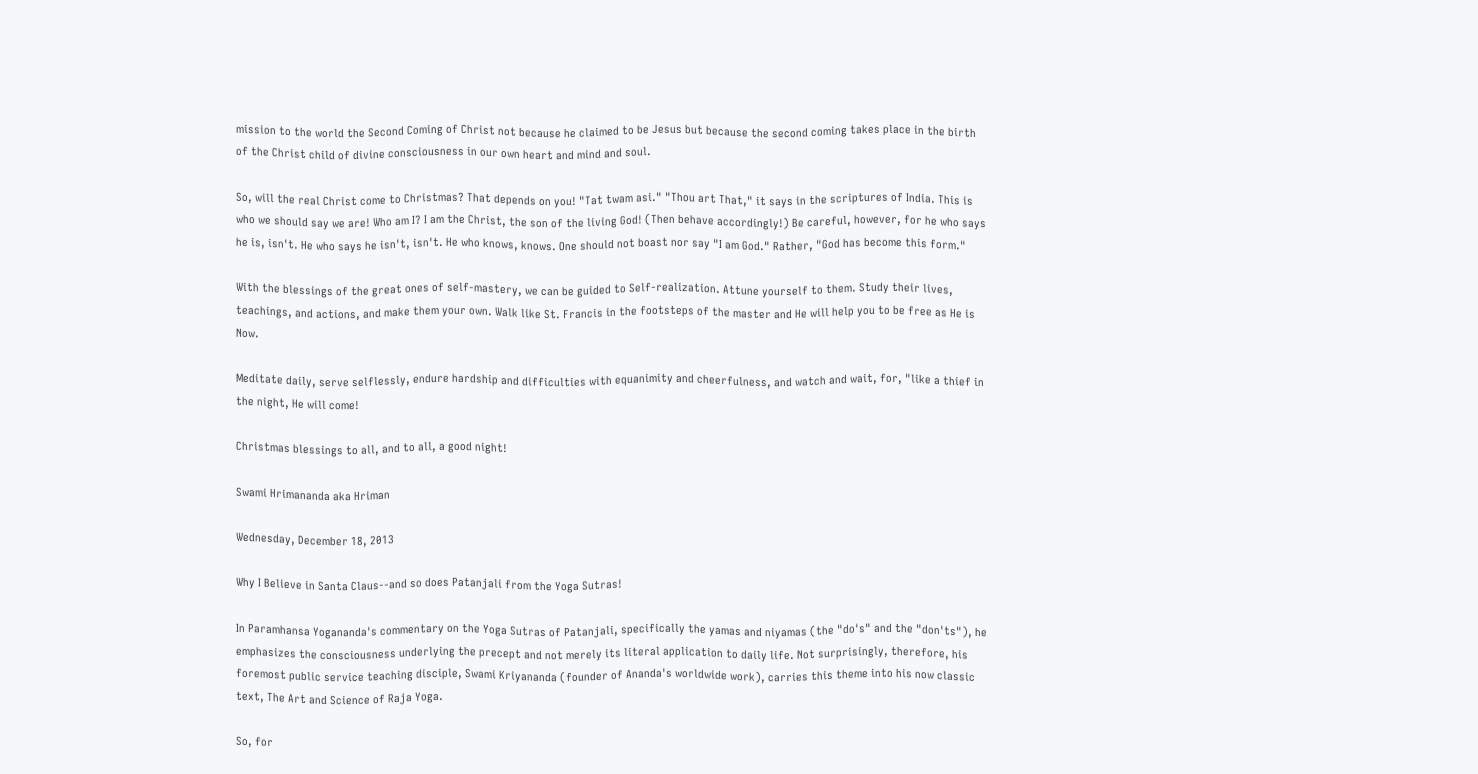mission to the world the Second Coming of Christ not because he claimed to be Jesus but because the second coming takes place in the birth of the Christ child of divine consciousness in our own heart and mind and soul.

So, will the real Christ come to Christmas? That depends on you! "Tat twam asi." "Thou art That," it says in the scriptures of India. This is who we should say we are! Who am I? I am the Christ, the son of the living God! (Then behave accordingly!) Be careful, however, for he who says he is, isn't. He who says he isn't, isn't. He who knows, knows. One should not boast nor say "I am God." Rather, "God has become this form."

With the blessings of the great ones of self-mastery, we can be guided to Self-realization. Attune yourself to them. Study their lives, teachings, and actions, and make them your own. Walk like St. Francis in the footsteps of the master and He will help you to be free as He is Now.

Meditate daily, serve selflessly, endure hardship and difficulties with equanimity and cheerfulness, and watch and wait, for, "like a thief in the night, He will come!

Christmas blessings to all, and to all, a good night!

Swami Hrimananda aka Hriman

Wednesday, December 18, 2013

Why I Believe in Santa Claus--and so does Patanjali from the Yoga Sutras!

In Paramhansa Yogananda's commentary on the Yoga Sutras of Patanjali, specifically the yamas and niyamas (the "do's" and the "don'ts"), he emphasizes the consciousness underlying the precept and not merely its literal application to daily life. Not surprisingly, therefore, his foremost public service teaching disciple, Swami Kriyananda (founder of Ananda's worldwide work), carries this theme into his now classic text, The Art and Science of Raja Yoga.

So, for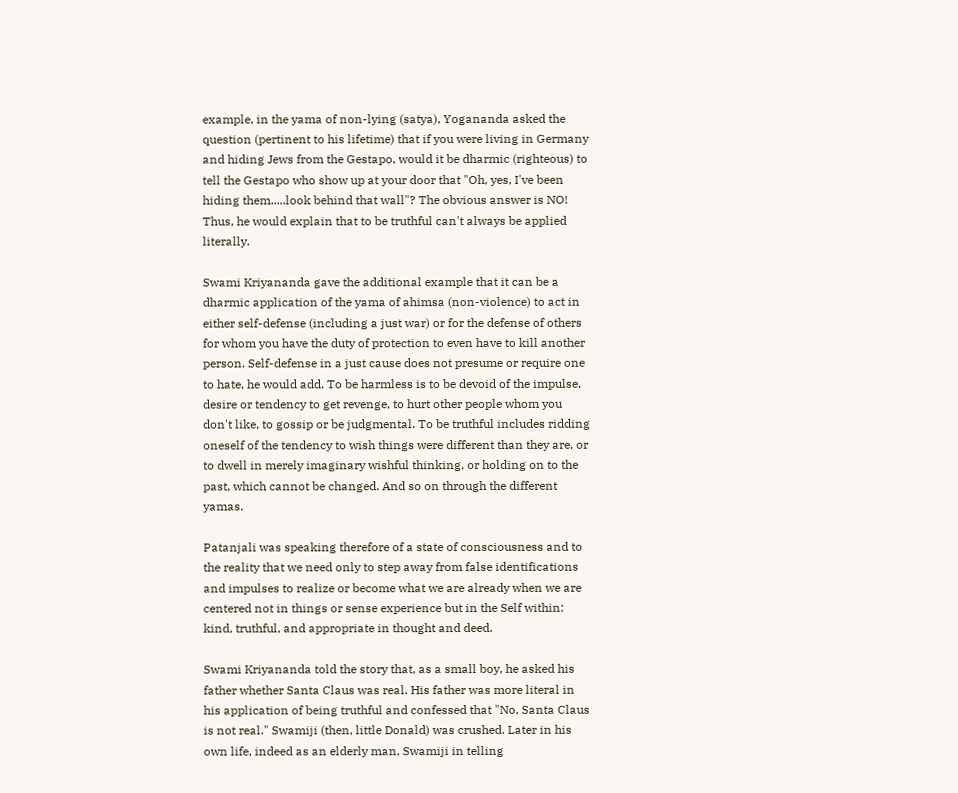example, in the yama of non-lying (satya), Yogananda asked the question (pertinent to his lifetime) that if you were living in Germany and hiding Jews from the Gestapo, would it be dharmic (righteous) to tell the Gestapo who show up at your door that "Oh, yes, I've been hiding them.....look behind that wall"? The obvious answer is NO! Thus, he would explain that to be truthful can't always be applied literally.

Swami Kriyananda gave the additional example that it can be a dharmic application of the yama of ahimsa (non-violence) to act in either self-defense (including a just war) or for the defense of others for whom you have the duty of protection to even have to kill another person. Self-defense in a just cause does not presume or require one to hate, he would add. To be harmless is to be devoid of the impulse, desire or tendency to get revenge, to hurt other people whom you don't like, to gossip or be judgmental. To be truthful includes ridding oneself of the tendency to wish things were different than they are, or to dwell in merely imaginary wishful thinking, or holding on to the past, which cannot be changed. And so on through the different yamas.

Patanjali was speaking therefore of a state of consciousness and to the reality that we need only to step away from false identifications and impulses to realize or become what we are already when we are centered not in things or sense experience but in the Self within: kind, truthful, and appropriate in thought and deed.

Swami Kriyananda told the story that, as a small boy, he asked his father whether Santa Claus was real. His father was more literal in his application of being truthful and confessed that "No, Santa Claus is not real." Swamiji (then, little Donald) was crushed. Later in his own life, indeed as an elderly man, Swamiji in telling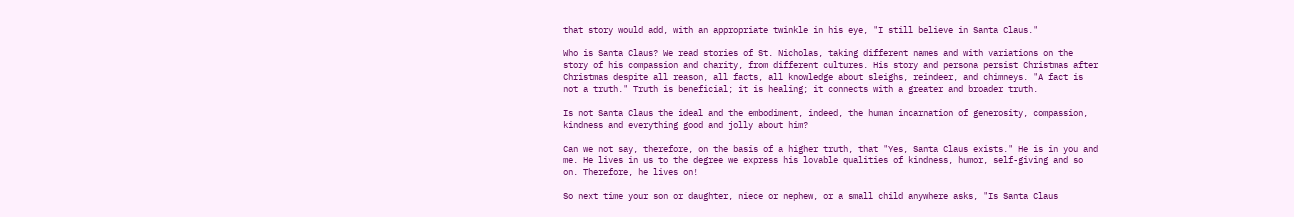that story would add, with an appropriate twinkle in his eye, "I still believe in Santa Claus."

Who is Santa Claus? We read stories of St. Nicholas, taking different names and with variations on the story of his compassion and charity, from different cultures. His story and persona persist Christmas after Christmas despite all reason, all facts, all knowledge about sleighs, reindeer, and chimneys. "A fact is not a truth." Truth is beneficial; it is healing; it connects with a greater and broader truth.

Is not Santa Claus the ideal and the embodiment, indeed, the human incarnation of generosity, compassion, kindness and everything good and jolly about him?

Can we not say, therefore, on the basis of a higher truth, that "Yes, Santa Claus exists." He is in you and me. He lives in us to the degree we express his lovable qualities of kindness, humor, self-giving and so on. Therefore, he lives on!

So next time your son or daughter, niece or nephew, or a small child anywhere asks, "Is Santa Claus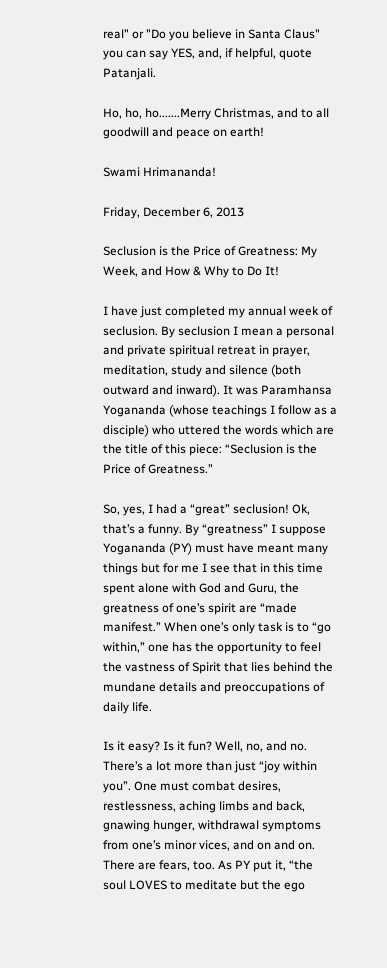real" or "Do you believe in Santa Claus" you can say YES, and, if helpful, quote Patanjali.

Ho, ho, ho.......Merry Christmas, and to all goodwill and peace on earth!

Swami Hrimananda!

Friday, December 6, 2013

Seclusion is the Price of Greatness: My Week, and How & Why to Do It!

I have just completed my annual week of seclusion. By seclusion I mean a personal and private spiritual retreat in prayer, meditation, study and silence (both outward and inward). It was Paramhansa Yogananda (whose teachings I follow as a disciple) who uttered the words which are the title of this piece: “Seclusion is the Price of Greatness.”

So, yes, I had a “great” seclusion! Ok, that’s a funny. By “greatness” I suppose Yogananda (PY) must have meant many things but for me I see that in this time spent alone with God and Guru, the greatness of one’s spirit are “made manifest.” When one’s only task is to “go within,” one has the opportunity to feel the vastness of Spirit that lies behind the mundane details and preoccupations of daily life.

Is it easy? Is it fun? Well, no, and no. There’s a lot more than just “joy within you”. One must combat desires, restlessness, aching limbs and back, gnawing hunger, withdrawal symptoms from one’s minor vices, and on and on. There are fears, too. As PY put it, “the soul LOVES to meditate but the ego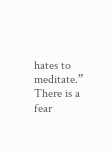hates to meditate.” There is a fear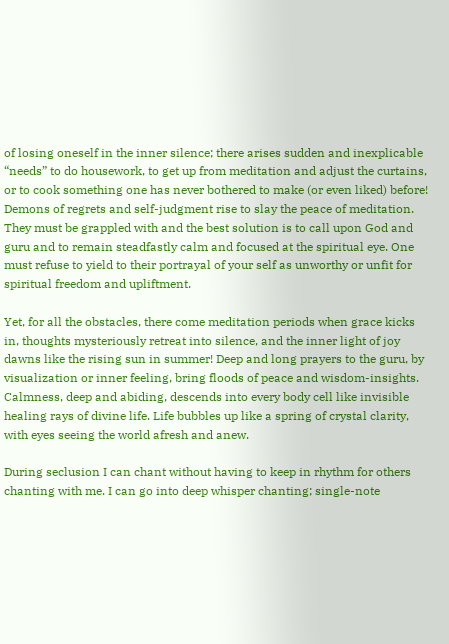of losing oneself in the inner silence; there arises sudden and inexplicable “needs” to do housework, to get up from meditation and adjust the curtains, or to cook something one has never bothered to make (or even liked) before! Demons of regrets and self-judgment rise to slay the peace of meditation. They must be grappled with and the best solution is to call upon God and guru and to remain steadfastly calm and focused at the spiritual eye. One must refuse to yield to their portrayal of your self as unworthy or unfit for spiritual freedom and upliftment.

Yet, for all the obstacles, there come meditation periods when grace kicks in, thoughts mysteriously retreat into silence, and the inner light of joy dawns like the rising sun in summer! Deep and long prayers to the guru, by visualization or inner feeling, bring floods of peace and wisdom-insights. Calmness, deep and abiding, descends into every body cell like invisible healing rays of divine life. Life bubbles up like a spring of crystal clarity, with eyes seeing the world afresh and anew.

During seclusion I can chant without having to keep in rhythm for others chanting with me. I can go into deep whisper chanting; single-note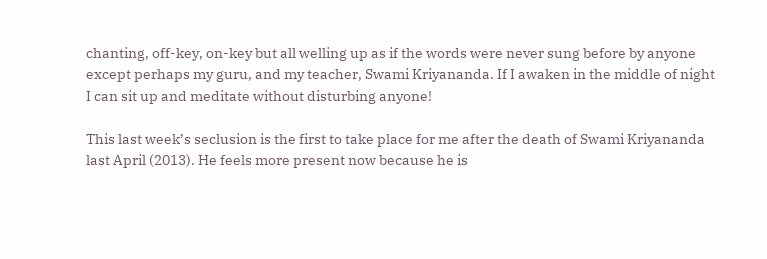chanting, off-key, on-key but all welling up as if the words were never sung before by anyone except perhaps my guru, and my teacher, Swami Kriyananda. If I awaken in the middle of night I can sit up and meditate without disturbing anyone!

This last week’s seclusion is the first to take place for me after the death of Swami Kriyananda last April (2013). He feels more present now because he is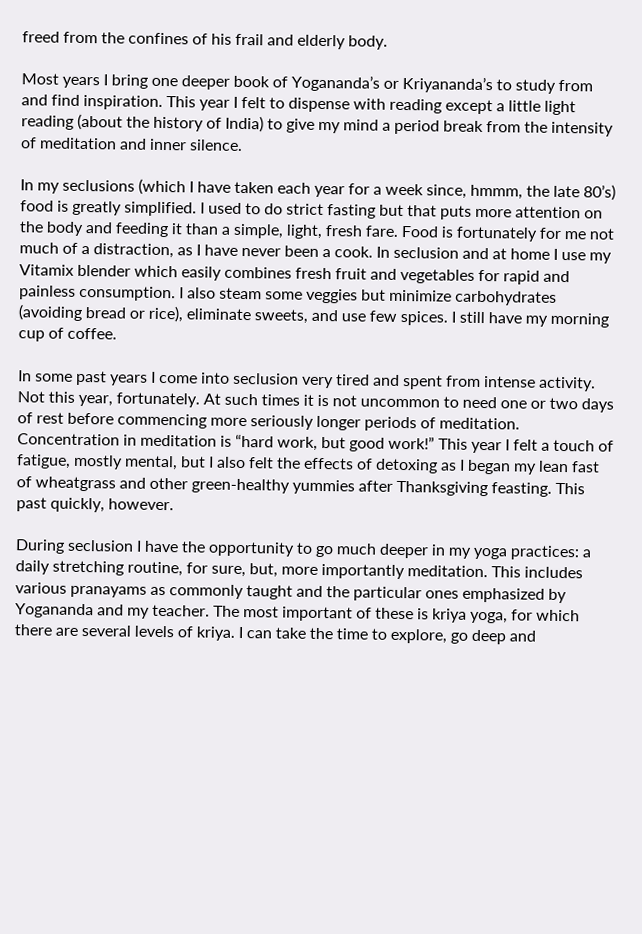freed from the confines of his frail and elderly body.

Most years I bring one deeper book of Yogananda’s or Kriyananda’s to study from and find inspiration. This year I felt to dispense with reading except a little light reading (about the history of India) to give my mind a period break from the intensity of meditation and inner silence.

In my seclusions (which I have taken each year for a week since, hmmm, the late 80’s) food is greatly simplified. I used to do strict fasting but that puts more attention on the body and feeding it than a simple, light, fresh fare. Food is fortunately for me not much of a distraction, as I have never been a cook. In seclusion and at home I use my Vitamix blender which easily combines fresh fruit and vegetables for rapid and painless consumption. I also steam some veggies but minimize carbohydrates (avoiding bread or rice), eliminate sweets, and use few spices. I still have my morning cup of coffee.

In some past years I come into seclusion very tired and spent from intense activity. Not this year, fortunately. At such times it is not uncommon to need one or two days of rest before commencing more seriously longer periods of meditation. Concentration in meditation is “hard work, but good work!” This year I felt a touch of fatigue, mostly mental, but I also felt the effects of detoxing as I began my lean fast of wheatgrass and other green-healthy yummies after Thanksgiving feasting. This past quickly, however.

During seclusion I have the opportunity to go much deeper in my yoga practices: a daily stretching routine, for sure, but, more importantly meditation. This includes various pranayams as commonly taught and the particular ones emphasized by Yogananda and my teacher. The most important of these is kriya yoga, for which there are several levels of kriya. I can take the time to explore, go deep and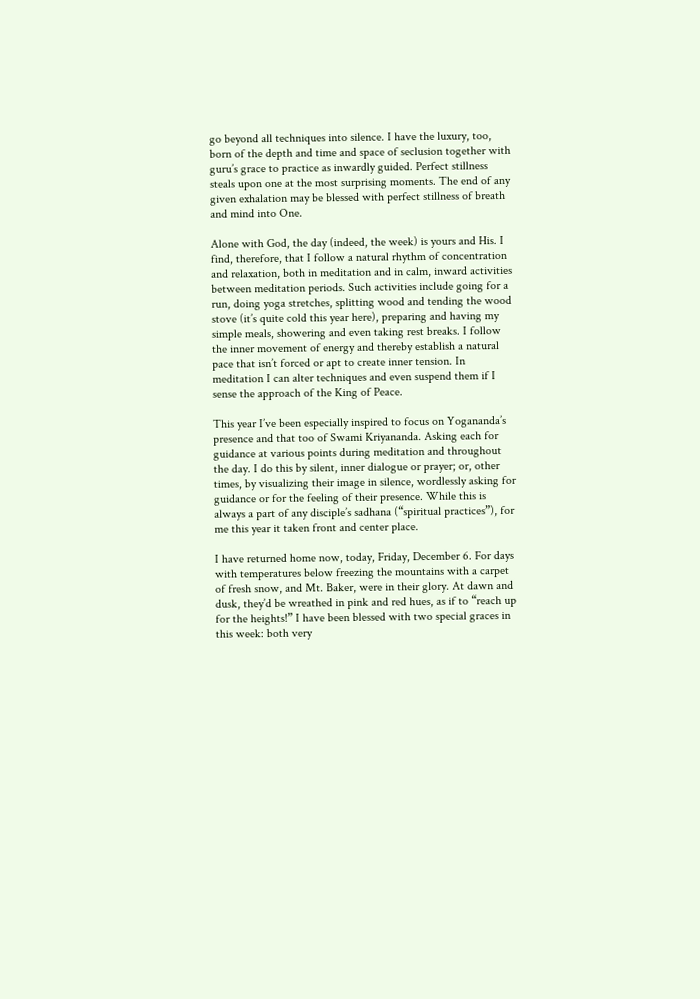go beyond all techniques into silence. I have the luxury, too, born of the depth and time and space of seclusion together with guru’s grace to practice as inwardly guided. Perfect stillness steals upon one at the most surprising moments. The end of any given exhalation may be blessed with perfect stillness of breath and mind into One.

Alone with God, the day (indeed, the week) is yours and His. I find, therefore, that I follow a natural rhythm of concentration and relaxation, both in meditation and in calm, inward activities between meditation periods. Such activities include going for a run, doing yoga stretches, splitting wood and tending the wood stove (it’s quite cold this year here), preparing and having my simple meals, showering and even taking rest breaks. I follow the inner movement of energy and thereby establish a natural pace that isn’t forced or apt to create inner tension. In meditation I can alter techniques and even suspend them if I sense the approach of the King of Peace.

This year I’ve been especially inspired to focus on Yogananda’s presence and that too of Swami Kriyananda. Asking each for guidance at various points during meditation and throughout the day. I do this by silent, inner dialogue or prayer; or, other times, by visualizing their image in silence, wordlessly asking for guidance or for the feeling of their presence. While this is always a part of any disciple’s sadhana (“spiritual practices”), for me this year it taken front and center place.

I have returned home now, today, Friday, December 6. For days with temperatures below freezing the mountains with a carpet of fresh snow, and Mt. Baker, were in their glory. At dawn and dusk, they’d be wreathed in pink and red hues, as if to “reach up for the heights!” I have been blessed with two special graces in this week: both very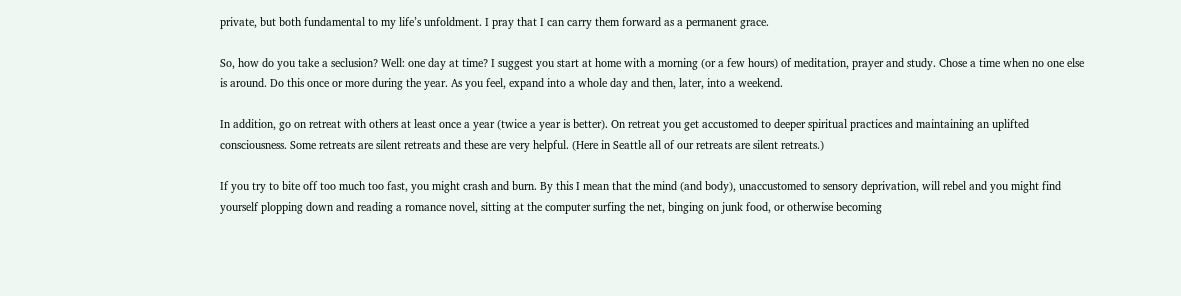private, but both fundamental to my life’s unfoldment. I pray that I can carry them forward as a permanent grace.

So, how do you take a seclusion? Well: one day at time? I suggest you start at home with a morning (or a few hours) of meditation, prayer and study. Chose a time when no one else is around. Do this once or more during the year. As you feel, expand into a whole day and then, later, into a weekend.

In addition, go on retreat with others at least once a year (twice a year is better). On retreat you get accustomed to deeper spiritual practices and maintaining an uplifted consciousness. Some retreats are silent retreats and these are very helpful. (Here in Seattle all of our retreats are silent retreats.)

If you try to bite off too much too fast, you might crash and burn. By this I mean that the mind (and body), unaccustomed to sensory deprivation, will rebel and you might find yourself plopping down and reading a romance novel, sitting at the computer surfing the net, binging on junk food, or otherwise becoming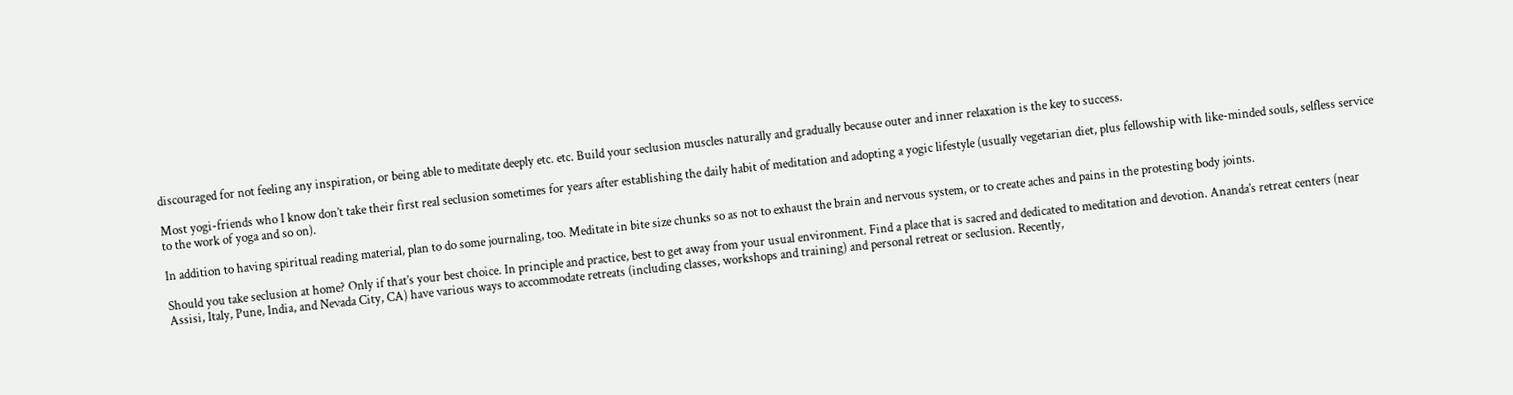discouraged for not feeling any inspiration, or being able to meditate deeply etc. etc. Build your seclusion muscles naturally and gradually because outer and inner relaxation is the key to success.

Most yogi-friends who I know don’t take their first real seclusion sometimes for years after establishing the daily habit of meditation and adopting a yogic lifestyle (usually vegetarian diet, plus fellowship with like-minded souls, selfless service to the work of yoga and so on).

In addition to having spiritual reading material, plan to do some journaling, too. Meditate in bite size chunks so as not to exhaust the brain and nervous system, or to create aches and pains in the protesting body joints.

Should you take seclusion at home? Only if that’s your best choice. In principle and practice, best to get away from your usual environment. Find a place that is sacred and dedicated to meditation and devotion. Ananda’s retreat centers (near Assisi, Italy, Pune, India, and Nevada City, CA) have various ways to accommodate retreats (including classes, workshops and training) and personal retreat or seclusion. Recently,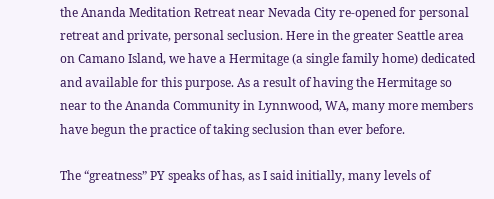the Ananda Meditation Retreat near Nevada City re-opened for personal retreat and private, personal seclusion. Here in the greater Seattle area on Camano Island, we have a Hermitage (a single family home) dedicated and available for this purpose. As a result of having the Hermitage so near to the Ananda Community in Lynnwood, WA, many more members have begun the practice of taking seclusion than ever before.

The “greatness” PY speaks of has, as I said initially, many levels of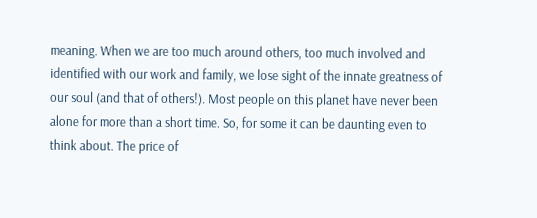meaning. When we are too much around others, too much involved and identified with our work and family, we lose sight of the innate greatness of our soul (and that of others!). Most people on this planet have never been alone for more than a short time. So, for some it can be daunting even to think about. The price of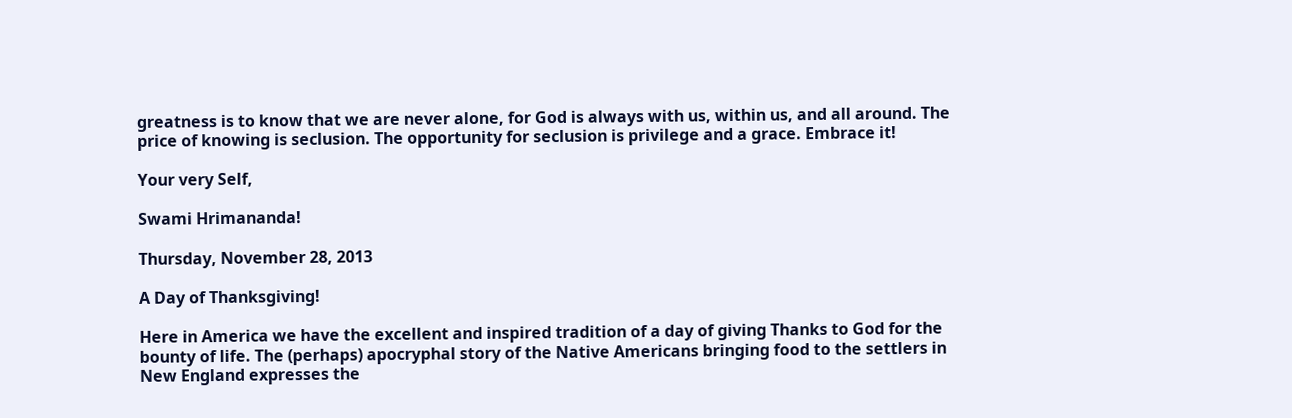greatness is to know that we are never alone, for God is always with us, within us, and all around. The price of knowing is seclusion. The opportunity for seclusion is privilege and a grace. Embrace it!

Your very Self,

Swami Hrimananda!

Thursday, November 28, 2013

A Day of Thanksgiving!

Here in America we have the excellent and inspired tradition of a day of giving Thanks to God for the bounty of life. The (perhaps) apocryphal story of the Native Americans bringing food to the settlers in New England expresses the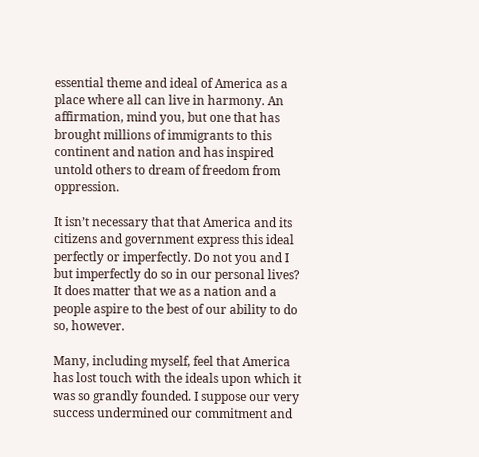essential theme and ideal of America as a place where all can live in harmony. An affirmation, mind you, but one that has brought millions of immigrants to this continent and nation and has inspired untold others to dream of freedom from oppression.

It isn’t necessary that that America and its citizens and government express this ideal perfectly or imperfectly. Do not you and I but imperfectly do so in our personal lives? It does matter that we as a nation and a people aspire to the best of our ability to do so, however.

Many, including myself, feel that America has lost touch with the ideals upon which it was so grandly founded. I suppose our very success undermined our commitment and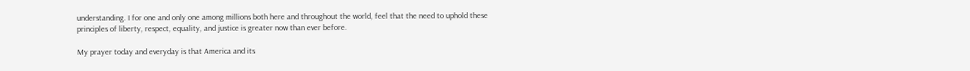understanding. I for one and only one among millions both here and throughout the world, feel that the need to uphold these principles of liberty, respect, equality, and justice is greater now than ever before.

My prayer today and everyday is that America and its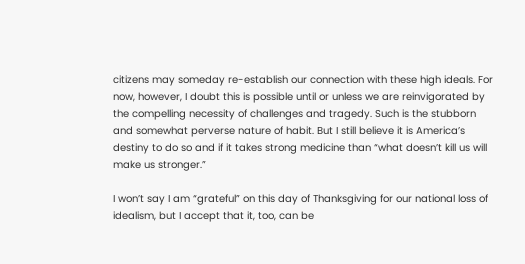citizens may someday re-establish our connection with these high ideals. For now, however, I doubt this is possible until or unless we are reinvigorated by the compelling necessity of challenges and tragedy. Such is the stubborn and somewhat perverse nature of habit. But I still believe it is America’s destiny to do so and if it takes strong medicine than “what doesn’t kill us will make us stronger.”

I won’t say I am “grateful” on this day of Thanksgiving for our national loss of idealism, but I accept that it, too, can be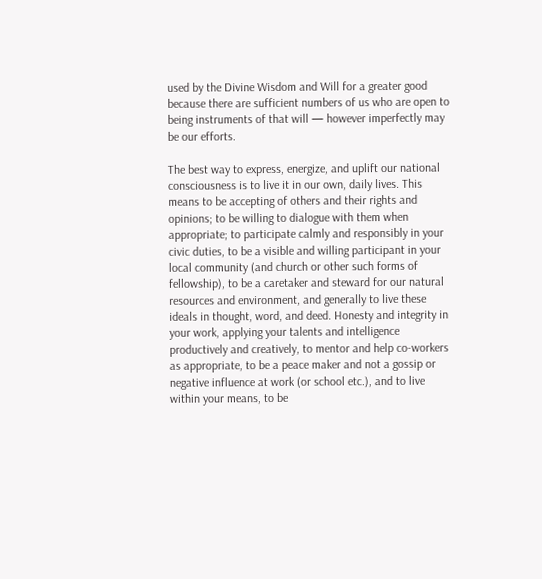used by the Divine Wisdom and Will for a greater good because there are sufficient numbers of us who are open to being instruments of that will — however imperfectly may be our efforts.

The best way to express, energize, and uplift our national consciousness is to live it in our own, daily lives. This means to be accepting of others and their rights and opinions; to be willing to dialogue with them when appropriate; to participate calmly and responsibly in your civic duties, to be a visible and willing participant in your local community (and church or other such forms of fellowship), to be a caretaker and steward for our natural resources and environment, and generally to live these ideals in thought, word, and deed. Honesty and integrity in your work, applying your talents and intelligence productively and creatively, to mentor and help co-workers as appropriate, to be a peace maker and not a gossip or negative influence at work (or school etc.), and to live within your means, to be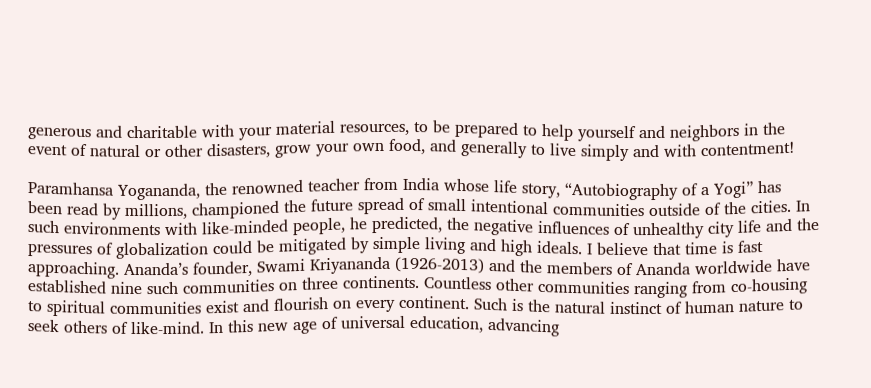generous and charitable with your material resources, to be prepared to help yourself and neighbors in the event of natural or other disasters, grow your own food, and generally to live simply and with contentment!

Paramhansa Yogananda, the renowned teacher from India whose life story, “Autobiography of a Yogi” has been read by millions, championed the future spread of small intentional communities outside of the cities. In such environments with like-minded people, he predicted, the negative influences of unhealthy city life and the pressures of globalization could be mitigated by simple living and high ideals. I believe that time is fast approaching. Ananda’s founder, Swami Kriyananda (1926-2013) and the members of Ananda worldwide have established nine such communities on three continents. Countless other communities ranging from co-housing to spiritual communities exist and flourish on every continent. Such is the natural instinct of human nature to seek others of like-mind. In this new age of universal education, advancing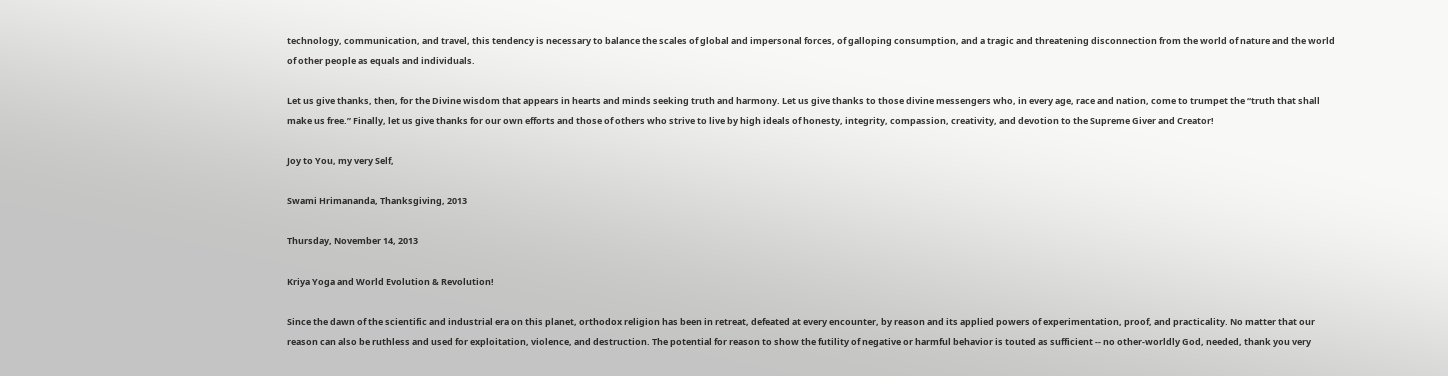technology, communication, and travel, this tendency is necessary to balance the scales of global and impersonal forces, of galloping consumption, and a tragic and threatening disconnection from the world of nature and the world of other people as equals and individuals.

Let us give thanks, then, for the Divine wisdom that appears in hearts and minds seeking truth and harmony. Let us give thanks to those divine messengers who, in every age, race and nation, come to trumpet the “truth that shall make us free.” Finally, let us give thanks for our own efforts and those of others who strive to live by high ideals of honesty, integrity, compassion, creativity, and devotion to the Supreme Giver and Creator!

Joy to You, my very Self,

Swami Hrimananda, Thanksgiving, 2013

Thursday, November 14, 2013

Kriya Yoga and World Evolution & Revolution!

Since the dawn of the scientific and industrial era on this planet, orthodox religion has been in retreat, defeated at every encounter, by reason and its applied powers of experimentation, proof, and practicality. No matter that our reason can also be ruthless and used for exploitation, violence, and destruction. The potential for reason to show the futility of negative or harmful behavior is touted as sufficient -- no other-worldly God, needed, thank you very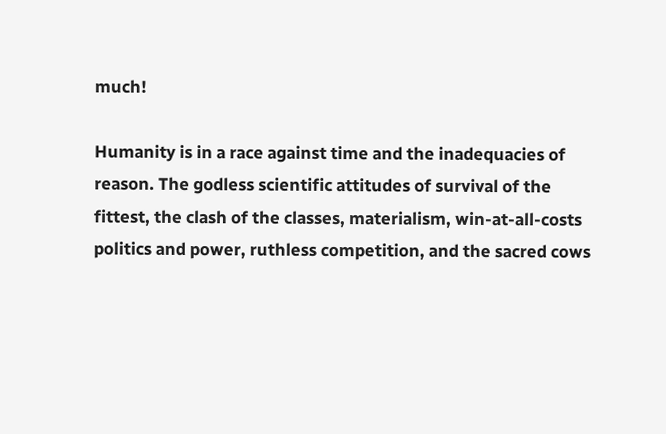much!

Humanity is in a race against time and the inadequacies of reason. The godless scientific attitudes of survival of the fittest, the clash of the classes, materialism, win-at-all-costs politics and power, ruthless competition, and the sacred cows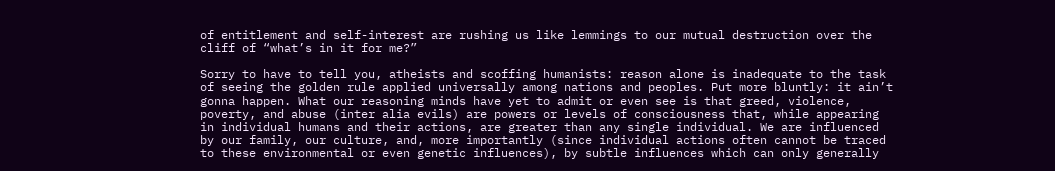of entitlement and self-interest are rushing us like lemmings to our mutual destruction over the cliff of “what’s in it for me?”

Sorry to have to tell you, atheists and scoffing humanists: reason alone is inadequate to the task of seeing the golden rule applied universally among nations and peoples. Put more bluntly: it ain’t gonna happen. What our reasoning minds have yet to admit or even see is that greed, violence, poverty, and abuse (inter alia evils) are powers or levels of consciousness that, while appearing in individual humans and their actions, are greater than any single individual. We are influenced by our family, our culture, and, more importantly (since individual actions often cannot be traced to these environmental or even genetic influences), by subtle influences which can only generally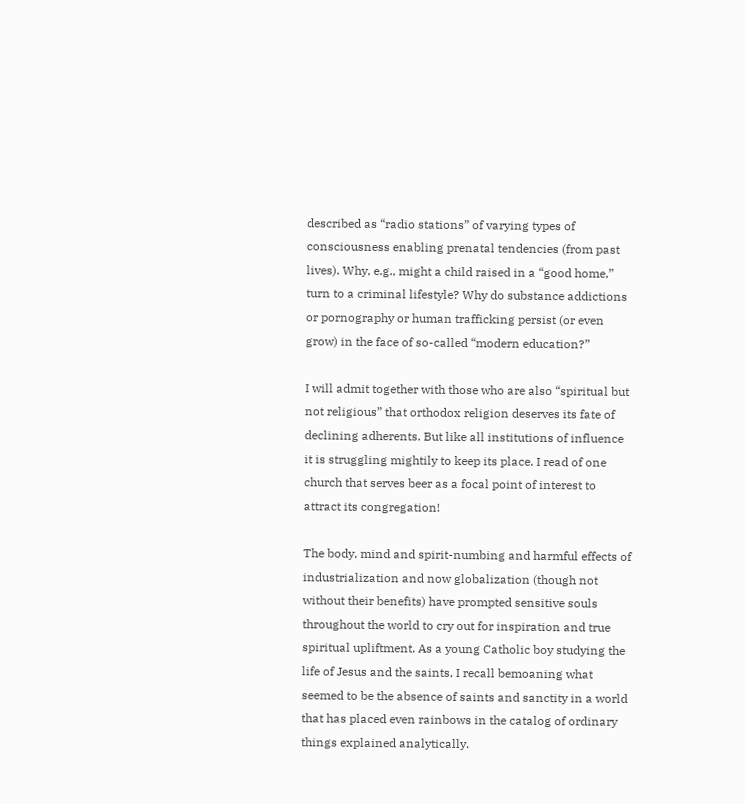described as “radio stations” of varying types of consciousness enabling prenatal tendencies (from past lives). Why, e.g., might a child raised in a “good home,” turn to a criminal lifestyle? Why do substance addictions or pornography or human trafficking persist (or even grow) in the face of so-called “modern education?”

I will admit together with those who are also “spiritual but not religious” that orthodox religion deserves its fate of declining adherents. But like all institutions of influence it is struggling mightily to keep its place. I read of one church that serves beer as a focal point of interest to attract its congregation!

The body, mind and spirit-numbing and harmful effects of industrialization and now globalization (though not without their benefits) have prompted sensitive souls throughout the world to cry out for inspiration and true spiritual upliftment. As a young Catholic boy studying the life of Jesus and the saints, I recall bemoaning what seemed to be the absence of saints and sanctity in a world that has placed even rainbows in the catalog of ordinary things explained analytically.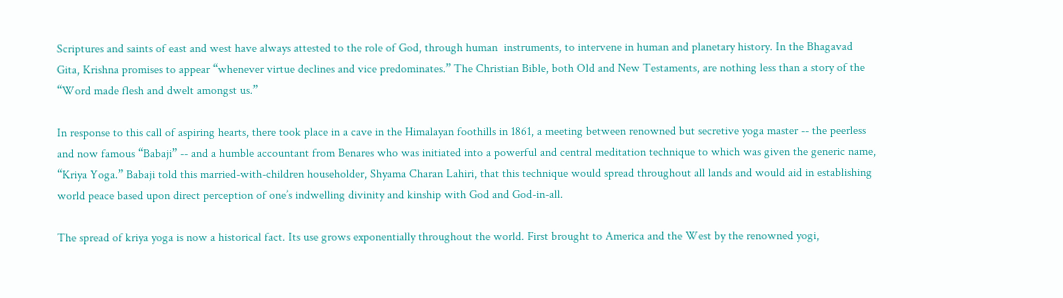Scriptures and saints of east and west have always attested to the role of God, through human  instruments, to intervene in human and planetary history. In the Bhagavad Gita, Krishna promises to appear “whenever virtue declines and vice predominates.” The Christian Bible, both Old and New Testaments, are nothing less than a story of the “Word made flesh and dwelt amongst us.”

In response to this call of aspiring hearts, there took place in a cave in the Himalayan foothills in 1861, a meeting between renowned but secretive yoga master -- the peerless and now famous “Babaji” -- and a humble accountant from Benares who was initiated into a powerful and central meditation technique to which was given the generic name, “Kriya Yoga.” Babaji told this married-with-children householder, Shyama Charan Lahiri, that this technique would spread throughout all lands and would aid in establishing world peace based upon direct perception of one’s indwelling divinity and kinship with God and God-in-all.

The spread of kriya yoga is now a historical fact. Its use grows exponentially throughout the world. First brought to America and the West by the renowned yogi,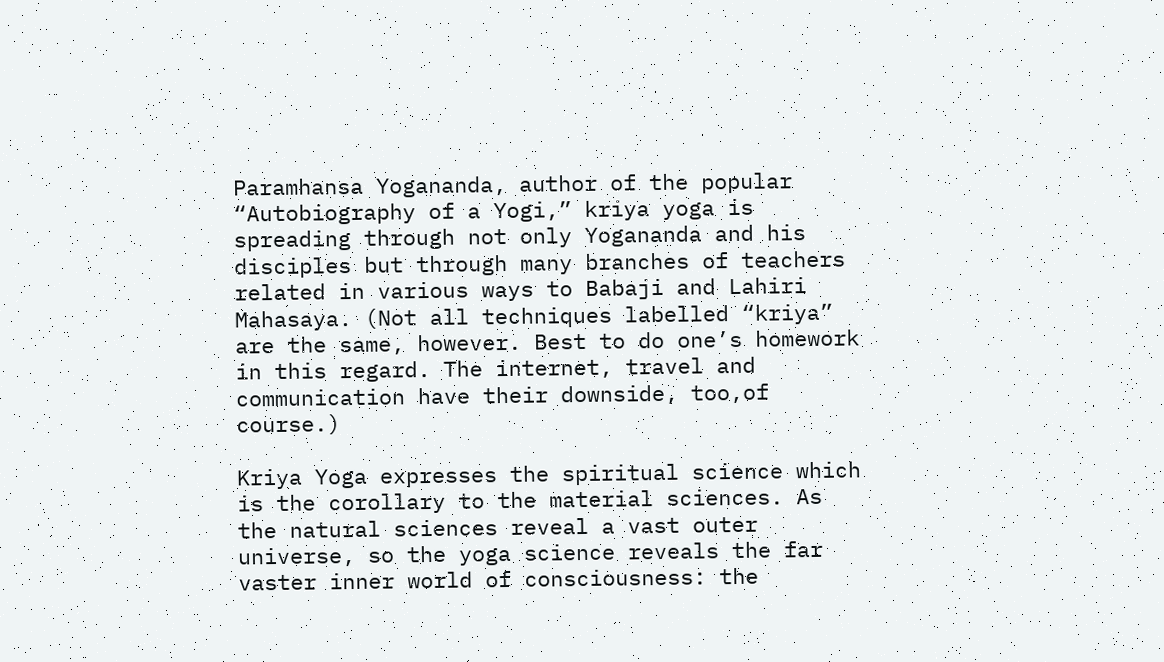Paramhansa Yogananda, author of the popular “Autobiography of a Yogi,” kriya yoga is spreading through not only Yogananda and his disciples but through many branches of teachers related in various ways to Babaji and Lahiri Mahasaya. (Not all techniques labelled “kriya” are the same, however. Best to do one’s homework in this regard. The internet, travel and communication have their downside, too,of course.)

Kriya Yoga expresses the spiritual science which is the corollary to the material sciences. As the natural sciences reveal a vast outer universe, so the yoga science reveals the far vaster inner world of consciousness: the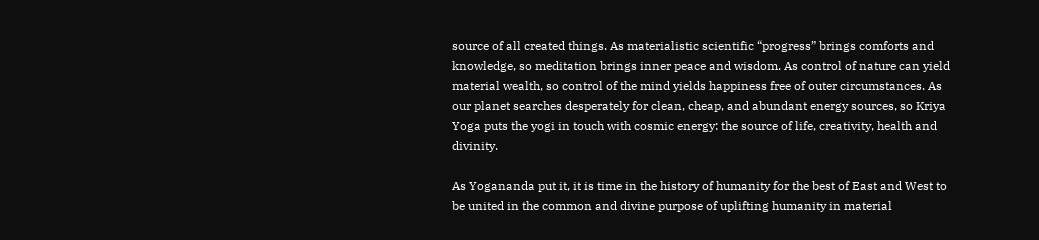source of all created things. As materialistic scientific “progress” brings comforts and knowledge, so meditation brings inner peace and wisdom. As control of nature can yield material wealth, so control of the mind yields happiness free of outer circumstances. As our planet searches desperately for clean, cheap, and abundant energy sources, so Kriya Yoga puts the yogi in touch with cosmic energy: the source of life, creativity, health and divinity.

As Yogananda put it, it is time in the history of humanity for the best of East and West to be united in the common and divine purpose of uplifting humanity in material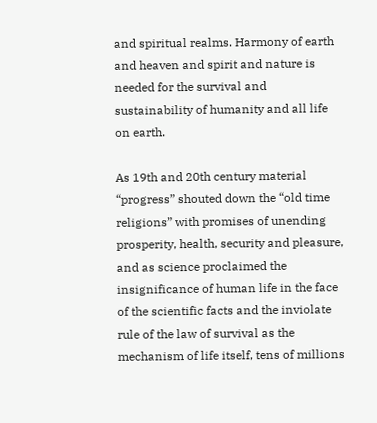and spiritual realms. Harmony of earth and heaven and spirit and nature is needed for the survival and sustainability of humanity and all life on earth.

As 19th and 20th century material “progress” shouted down the “old time religions” with promises of unending prosperity, health, security and pleasure, and as science proclaimed the insignificance of human life in the face of the scientific facts and the inviolate rule of the law of survival as the mechanism of life itself, tens of millions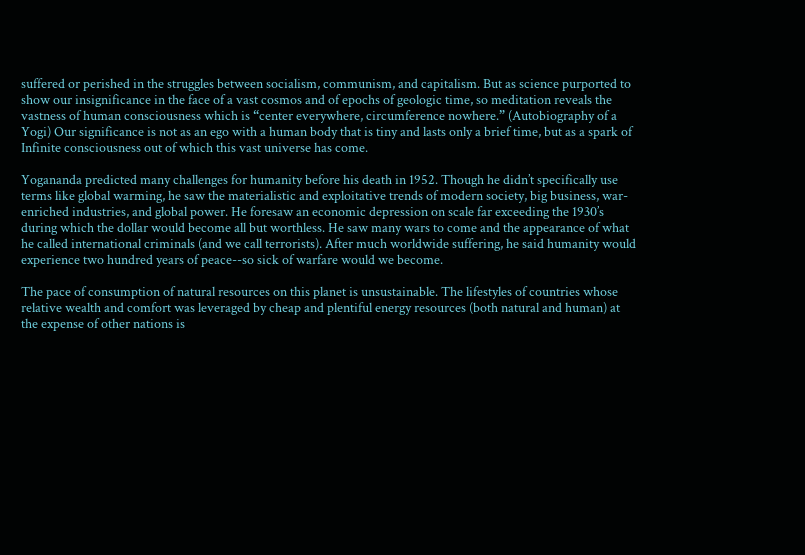suffered or perished in the struggles between socialism, communism, and capitalism. But as science purported to show our insignificance in the face of a vast cosmos and of epochs of geologic time, so meditation reveals the vastness of human consciousness which is “center everywhere, circumference nowhere.” (Autobiography of a Yogi) Our significance is not as an ego with a human body that is tiny and lasts only a brief time, but as a spark of Infinite consciousness out of which this vast universe has come.

Yogananda predicted many challenges for humanity before his death in 1952. Though he didn’t specifically use terms like global warming, he saw the materialistic and exploitative trends of modern society, big business, war-enriched industries, and global power. He foresaw an economic depression on scale far exceeding the 1930’s during which the dollar would become all but worthless. He saw many wars to come and the appearance of what he called international criminals (and we call terrorists). After much worldwide suffering, he said humanity would experience two hundred years of peace--so sick of warfare would we become.

The pace of consumption of natural resources on this planet is unsustainable. The lifestyles of countries whose relative wealth and comfort was leveraged by cheap and plentiful energy resources (both natural and human) at the expense of other nations is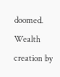doomed. Wealth creation by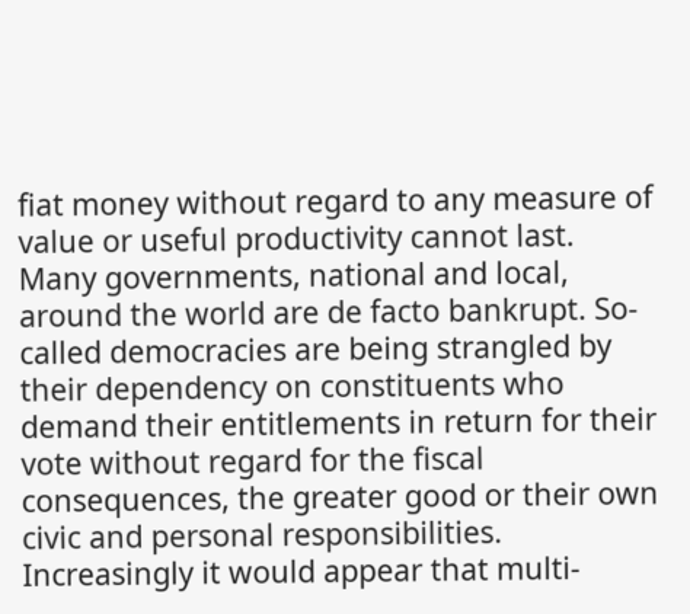fiat money without regard to any measure of value or useful productivity cannot last. Many governments, national and local, around the world are de facto bankrupt. So-called democracies are being strangled by their dependency on constituents who demand their entitlements in return for their vote without regard for the fiscal consequences, the greater good or their own civic and personal responsibilities. Increasingly it would appear that multi-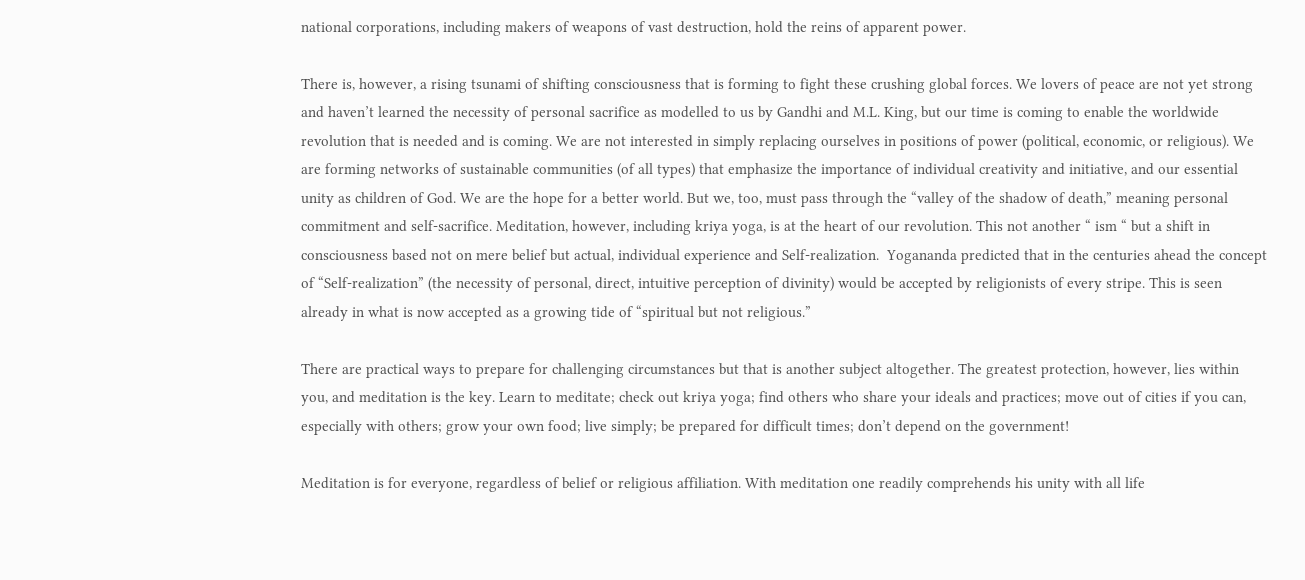national corporations, including makers of weapons of vast destruction, hold the reins of apparent power.

There is, however, a rising tsunami of shifting consciousness that is forming to fight these crushing global forces. We lovers of peace are not yet strong and haven’t learned the necessity of personal sacrifice as modelled to us by Gandhi and M.L. King, but our time is coming to enable the worldwide revolution that is needed and is coming. We are not interested in simply replacing ourselves in positions of power (political, economic, or religious). We are forming networks of sustainable communities (of all types) that emphasize the importance of individual creativity and initiative, and our essential unity as children of God. We are the hope for a better world. But we, too, must pass through the “valley of the shadow of death,” meaning personal commitment and self-sacrifice. Meditation, however, including kriya yoga, is at the heart of our revolution. This not another “ ism “ but a shift in consciousness based not on mere belief but actual, individual experience and Self-realization.  Yogananda predicted that in the centuries ahead the concept of “Self-realization” (the necessity of personal, direct, intuitive perception of divinity) would be accepted by religionists of every stripe. This is seen already in what is now accepted as a growing tide of “spiritual but not religious.”

There are practical ways to prepare for challenging circumstances but that is another subject altogether. The greatest protection, however, lies within you, and meditation is the key. Learn to meditate; check out kriya yoga; find others who share your ideals and practices; move out of cities if you can, especially with others; grow your own food; live simply; be prepared for difficult times; don’t depend on the government!

Meditation is for everyone, regardless of belief or religious affiliation. With meditation one readily comprehends his unity with all life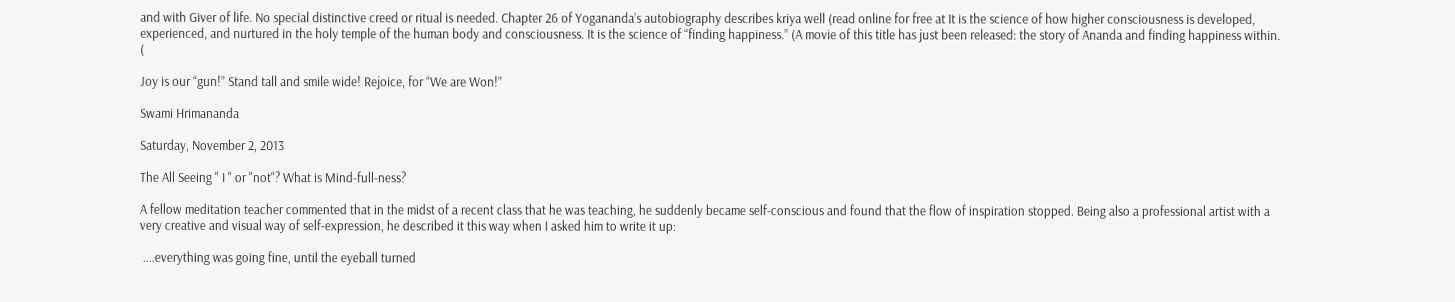and with Giver of life. No special distinctive creed or ritual is needed. Chapter 26 of Yogananda’s autobiography describes kriya well (read online for free at It is the science of how higher consciousness is developed, experienced, and nurtured in the holy temple of the human body and consciousness. It is the science of “finding happiness.” (A movie of this title has just been released: the story of Ananda and finding happiness within. (

Joy is our “gun!” Stand tall and smile wide! Rejoice, for “We are Won!”

Swami Hrimananda

Saturday, November 2, 2013

The All Seeing " I " or "not"? What is Mind-full-ness?

A fellow meditation teacher commented that in the midst of a recent class that he was teaching, he suddenly became self-conscious and found that the flow of inspiration stopped. Being also a professional artist with a very creative and visual way of self-expression, he described it this way when I asked him to write it up:

 ....everything was going fine, until the eyeball turned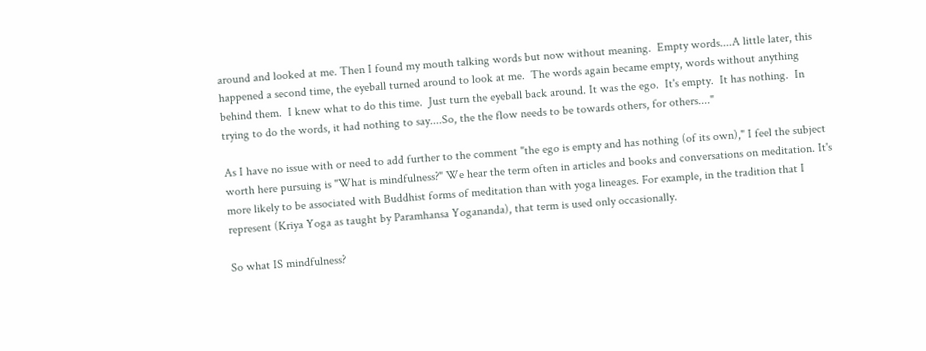around and looked at me. Then I found my mouth talking words but now without meaning.  Empty words....A little later, this happened a second time, the eyeball turned around to look at me.  The words again became empty, words without anything behind them.  I knew what to do this time.  Just turn the eyeball back around. It was the ego.  It's empty.  It has nothing.  In trying to do the words, it had nothing to say....So, the the flow needs to be towards others, for others...."

As I have no issue with or need to add further to the comment "the ego is empty and has nothing (of its own)," I feel the subject worth here pursuing is "What is mindfulness?" We hear the term often in articles and books and conversations on meditation. It's more likely to be associated with Buddhist forms of meditation than with yoga lineages. For example, in the tradition that I represent (Kriya Yoga as taught by Paramhansa Yogananda), that term is used only occasionally.

So what IS mindfulness?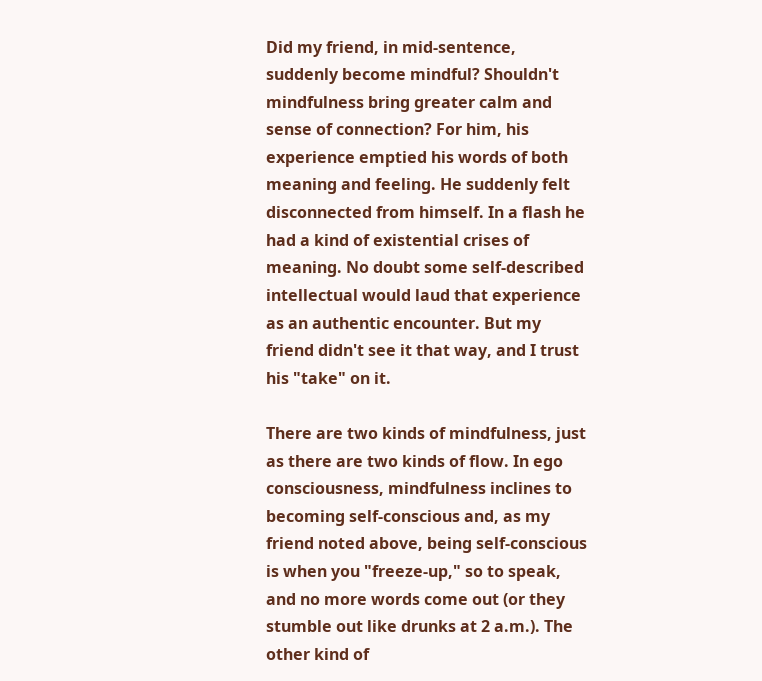Did my friend, in mid-sentence, suddenly become mindful? Shouldn't mindfulness bring greater calm and sense of connection? For him, his experience emptied his words of both meaning and feeling. He suddenly felt disconnected from himself. In a flash he had a kind of existential crises of meaning. No doubt some self-described intellectual would laud that experience as an authentic encounter. But my friend didn't see it that way, and I trust his "take" on it.

There are two kinds of mindfulness, just as there are two kinds of flow. In ego consciousness, mindfulness inclines to becoming self-conscious and, as my friend noted above, being self-conscious is when you "freeze-up," so to speak, and no more words come out (or they stumble out like drunks at 2 a.m.). The other kind of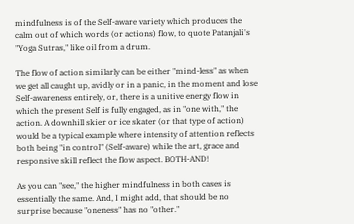mindfulness is of the Self-aware variety which produces the calm out of which words (or actions) flow, to quote Patanjali's "Yoga Sutras," like oil from a drum.

The flow of action similarly can be either "mind-less" as when we get all caught up, avidly or in a panic, in the moment and lose Self-awareness entirely, or, there is a unitive energy flow in which the present Self is fully engaged, as in "one with," the action. A downhill skier or ice skater (or that type of action) would be a typical example where intensity of attention reflects both being "in control" (Self-aware) while the art, grace and responsive skill reflect the flow aspect. BOTH-AND!

As you can "see," the higher mindfulness in both cases is essentially the same. And, I might add, that should be no surprise because "oneness" has no "other."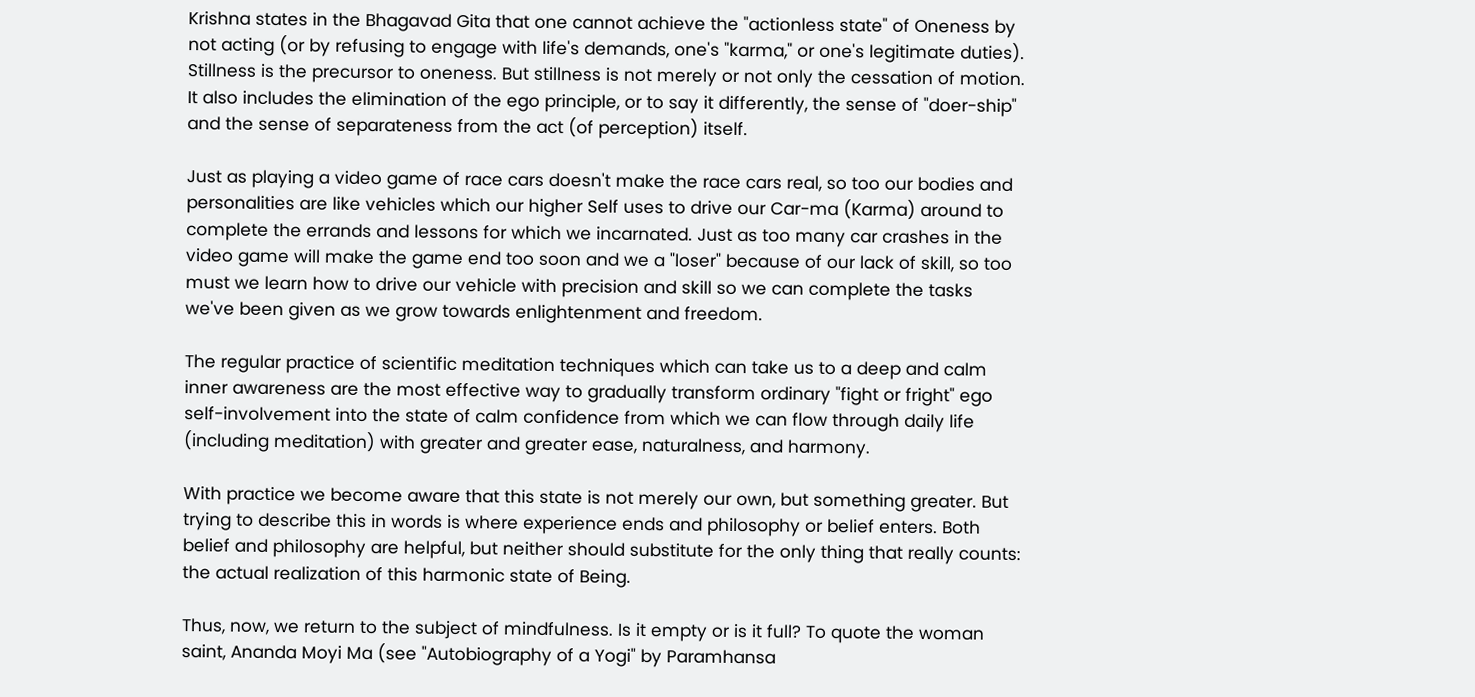Krishna states in the Bhagavad Gita that one cannot achieve the "actionless state" of Oneness by not acting (or by refusing to engage with life's demands, one's "karma," or one's legitimate duties). Stillness is the precursor to oneness. But stillness is not merely or not only the cessation of motion. It also includes the elimination of the ego principle, or to say it differently, the sense of "doer-ship" and the sense of separateness from the act (of perception) itself.

Just as playing a video game of race cars doesn't make the race cars real, so too our bodies and personalities are like vehicles which our higher Self uses to drive our Car-ma (Karma) around to complete the errands and lessons for which we incarnated. Just as too many car crashes in the video game will make the game end too soon and we a "loser" because of our lack of skill, so too must we learn how to drive our vehicle with precision and skill so we can complete the tasks we've been given as we grow towards enlightenment and freedom.

The regular practice of scientific meditation techniques which can take us to a deep and calm inner awareness are the most effective way to gradually transform ordinary "fight or fright" ego self-involvement into the state of calm confidence from which we can flow through daily life (including meditation) with greater and greater ease, naturalness, and harmony.

With practice we become aware that this state is not merely our own, but something greater. But trying to describe this in words is where experience ends and philosophy or belief enters. Both belief and philosophy are helpful, but neither should substitute for the only thing that really counts: the actual realization of this harmonic state of Being.

Thus, now, we return to the subject of mindfulness. Is it empty or is it full? To quote the woman saint, Ananda Moyi Ma (see "Autobiography of a Yogi" by Paramhansa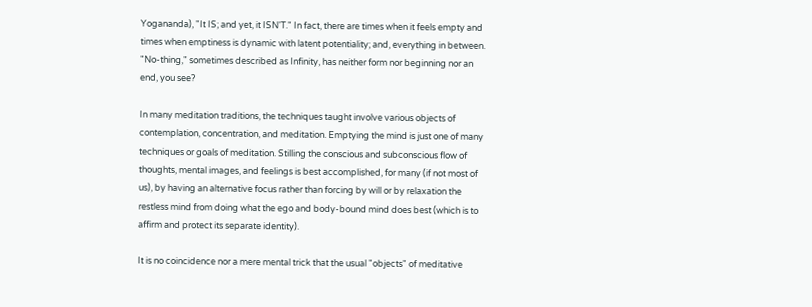Yogananda), "It IS; and yet, it ISN'T." In fact, there are times when it feels empty and times when emptiness is dynamic with latent potentiality; and, everything in between. "No-thing," sometimes described as Infinity, has neither form nor beginning nor an end, you see?

In many meditation traditions, the techniques taught involve various objects of contemplation, concentration, and meditation. Emptying the mind is just one of many techniques or goals of meditation. Stilling the conscious and subconscious flow of thoughts, mental images, and feelings is best accomplished, for many (if not most of us), by having an alternative focus rather than forcing by will or by relaxation the restless mind from doing what the ego and body-bound mind does best (which is to affirm and protect its separate identity).

It is no coincidence nor a mere mental trick that the usual "objects" of meditative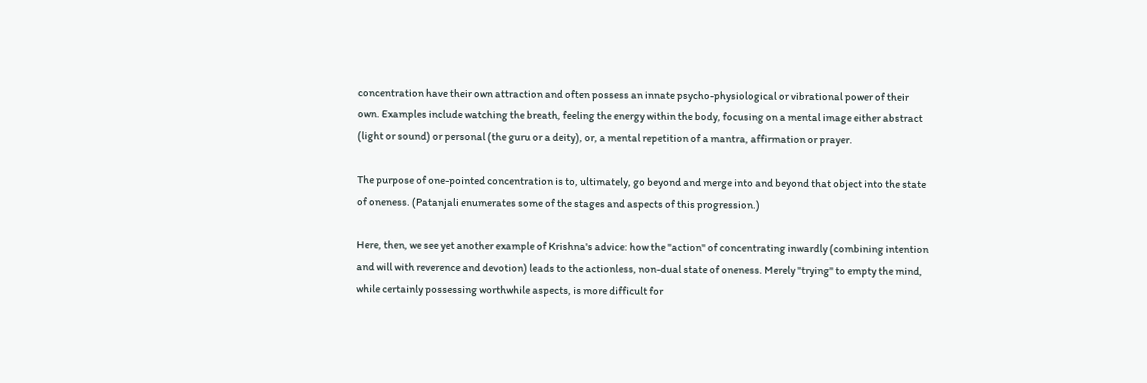concentration have their own attraction and often possess an innate psycho-physiological or vibrational power of their own. Examples include watching the breath, feeling the energy within the body, focusing on a mental image either abstract (light or sound) or personal (the guru or a deity), or, a mental repetition of a mantra, affirmation or prayer.

The purpose of one-pointed concentration is to, ultimately, go beyond and merge into and beyond that object into the state of oneness. (Patanjali enumerates some of the stages and aspects of this progression.)

Here, then, we see yet another example of Krishna's advice: how the "action" of concentrating inwardly (combining intention and will with reverence and devotion) leads to the actionless, non-dual state of oneness. Merely "trying" to empty the mind, while certainly possessing worthwhile aspects, is more difficult for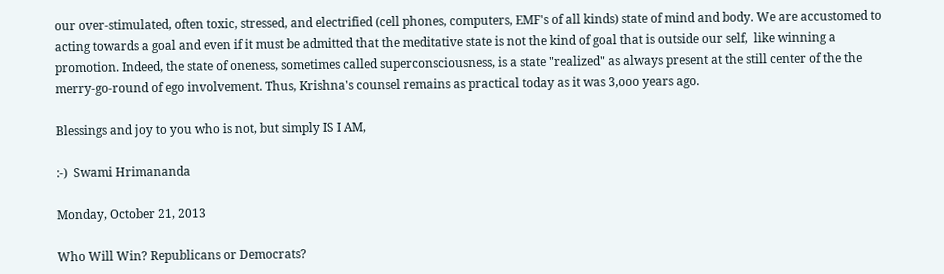our over-stimulated, often toxic, stressed, and electrified (cell phones, computers, EMF's of all kinds) state of mind and body. We are accustomed to acting towards a goal and even if it must be admitted that the meditative state is not the kind of goal that is outside our self,  like winning a promotion. Indeed, the state of oneness, sometimes called superconsciousness, is a state "realized" as always present at the still center of the the merry-go-round of ego involvement. Thus, Krishna's counsel remains as practical today as it was 3,ooo years ago.

Blessings and joy to you who is not, but simply IS I AM,

:-)  Swami Hrimananda

Monday, October 21, 2013

Who Will Win? Republicans or Democrats?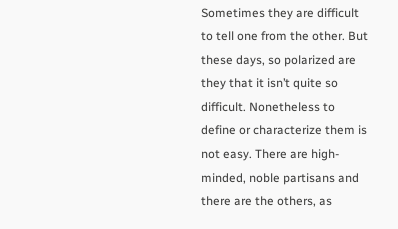Sometimes they are difficult to tell one from the other. But these days, so polarized are they that it isn’t quite so difficult. Nonetheless to define or characterize them is not easy. There are high-minded, noble partisans and there are the others, as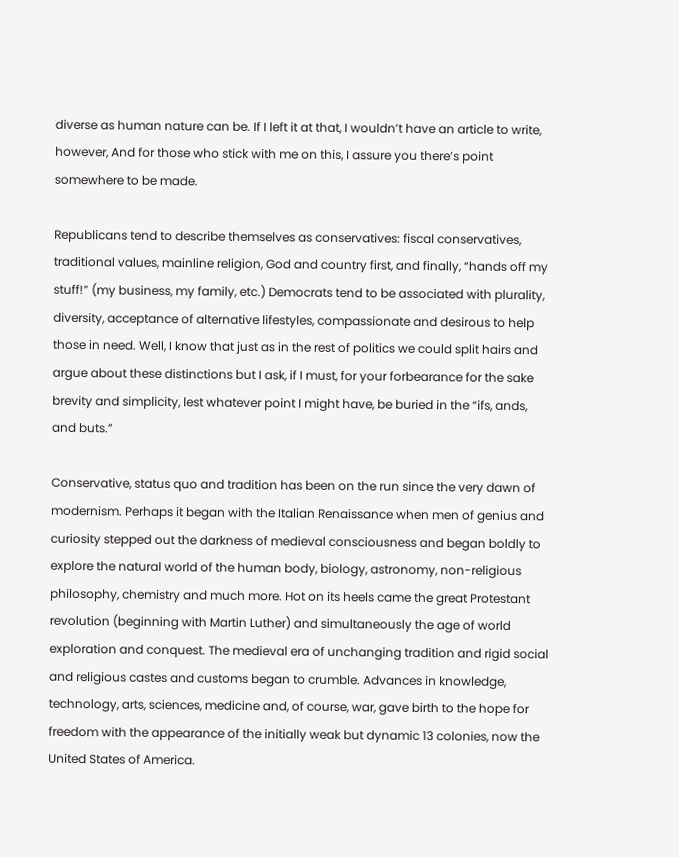diverse as human nature can be. If I left it at that, I wouldn’t have an article to write, however, And for those who stick with me on this, I assure you there’s point somewhere to be made.

Republicans tend to describe themselves as conservatives: fiscal conservatives, traditional values, mainline religion, God and country first, and finally, “hands off my stuff!” (my business, my family, etc.) Democrats tend to be associated with plurality, diversity, acceptance of alternative lifestyles, compassionate and desirous to help those in need. Well, I know that just as in the rest of politics we could split hairs and argue about these distinctions but I ask, if I must, for your forbearance for the sake brevity and simplicity, lest whatever point I might have, be buried in the “ifs, ands, and buts.”

Conservative, status quo and tradition has been on the run since the very dawn of modernism. Perhaps it began with the Italian Renaissance when men of genius and curiosity stepped out the darkness of medieval consciousness and began boldly to explore the natural world of the human body, biology, astronomy, non-religious philosophy, chemistry and much more. Hot on its heels came the great Protestant revolution (beginning with Martin Luther) and simultaneously the age of world exploration and conquest. The medieval era of unchanging tradition and rigid social and religious castes and customs began to crumble. Advances in knowledge, technology, arts, sciences, medicine and, of course, war, gave birth to the hope for freedom with the appearance of the initially weak but dynamic 13 colonies, now the United States of America.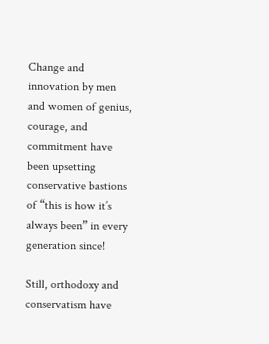Change and innovation by men and women of genius, courage, and commitment have been upsetting conservative bastions of “this is how it’s always been” in every generation since!

Still, orthodoxy and conservatism have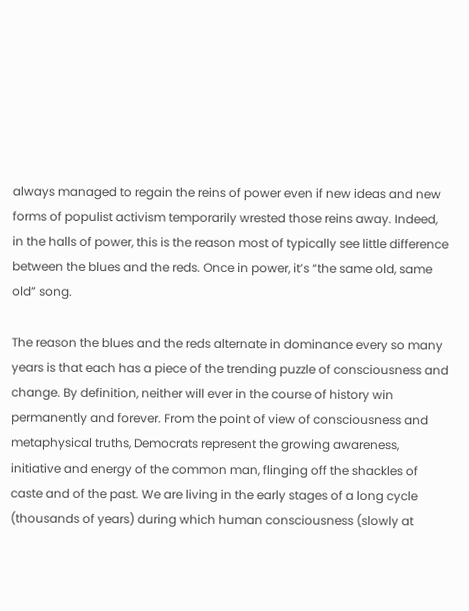always managed to regain the reins of power even if new ideas and new forms of populist activism temporarily wrested those reins away. Indeed, in the halls of power, this is the reason most of typically see little difference between the blues and the reds. Once in power, it’s “the same old, same old” song.

The reason the blues and the reds alternate in dominance every so many years is that each has a piece of the trending puzzle of consciousness and change. By definition, neither will ever in the course of history win permanently and forever. From the point of view of consciousness and metaphysical truths, Democrats represent the growing awareness, initiative and energy of the common man, flinging off the shackles of caste and of the past. We are living in the early stages of a long cycle (thousands of years) during which human consciousness (slowly at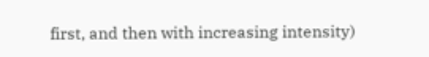first, and then with increasing intensity)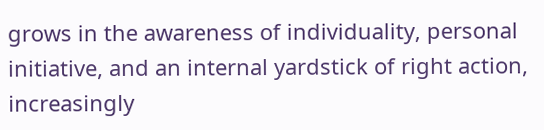grows in the awareness of individuality, personal initiative, and an internal yardstick of right action, increasingly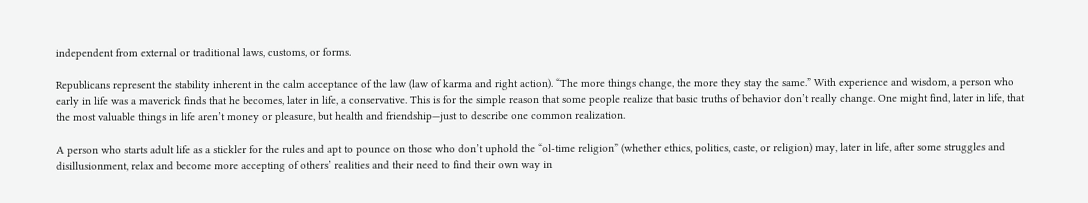independent from external or traditional laws, customs, or forms.

Republicans represent the stability inherent in the calm acceptance of the law (law of karma and right action). “The more things change, the more they stay the same.” With experience and wisdom, a person who early in life was a maverick finds that he becomes, later in life, a conservative. This is for the simple reason that some people realize that basic truths of behavior don’t really change. One might find, later in life, that the most valuable things in life aren’t money or pleasure, but health and friendship—just to describe one common realization.

A person who starts adult life as a stickler for the rules and apt to pounce on those who don’t uphold the “ol-time religion” (whether ethics, politics, caste, or religion) may, later in life, after some struggles and disillusionment, relax and become more accepting of others’ realities and their need to find their own way in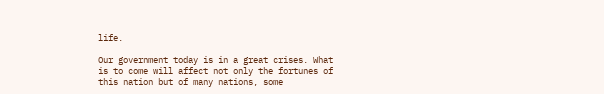life.

Our government today is in a great crises. What is to come will affect not only the fortunes of this nation but of many nations, some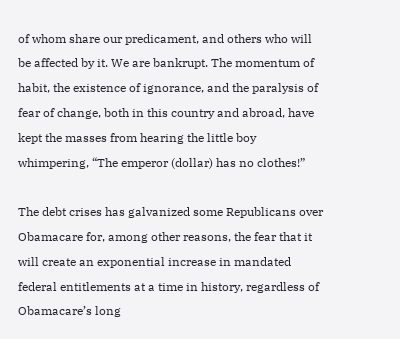of whom share our predicament, and others who will be affected by it. We are bankrupt. The momentum of habit, the existence of ignorance, and the paralysis of fear of change, both in this country and abroad, have kept the masses from hearing the little boy whimpering, “The emperor (dollar) has no clothes!”

The debt crises has galvanized some Republicans over Obamacare for, among other reasons, the fear that it will create an exponential increase in mandated federal entitlements at a time in history, regardless of Obamacare’s long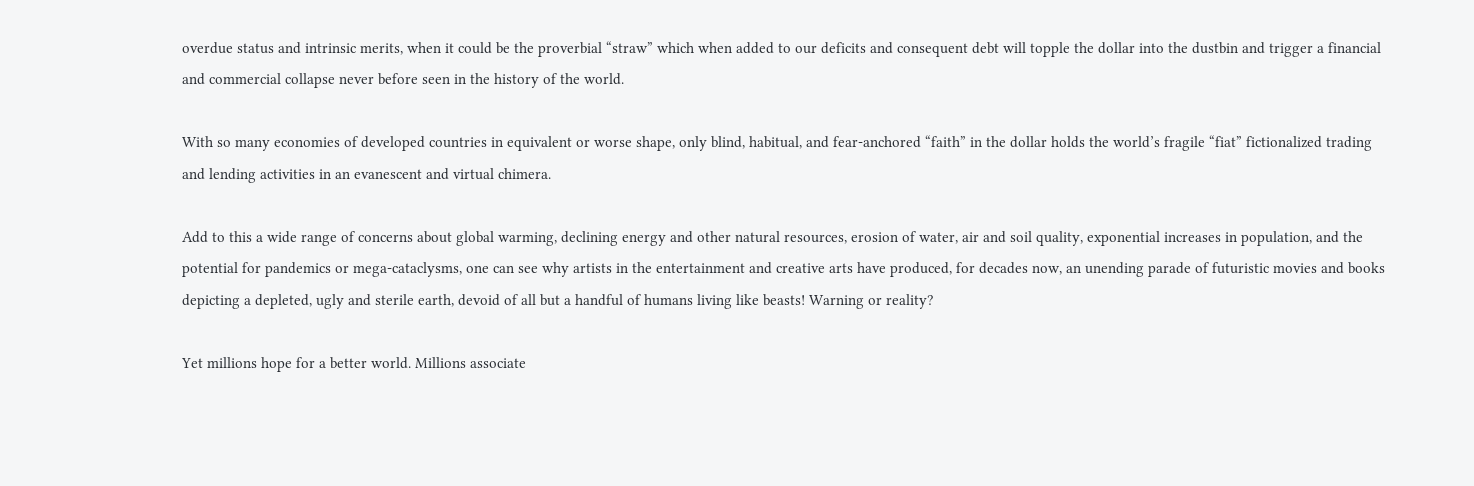overdue status and intrinsic merits, when it could be the proverbial “straw” which when added to our deficits and consequent debt will topple the dollar into the dustbin and trigger a financial and commercial collapse never before seen in the history of the world.

With so many economies of developed countries in equivalent or worse shape, only blind, habitual, and fear-anchored “faith” in the dollar holds the world’s fragile “fiat” fictionalized trading and lending activities in an evanescent and virtual chimera.

Add to this a wide range of concerns about global warming, declining energy and other natural resources, erosion of water, air and soil quality, exponential increases in population, and the potential for pandemics or mega-cataclysms, one can see why artists in the entertainment and creative arts have produced, for decades now, an unending parade of futuristic movies and books depicting a depleted, ugly and sterile earth, devoid of all but a handful of humans living like beasts! Warning or reality?

Yet millions hope for a better world. Millions associate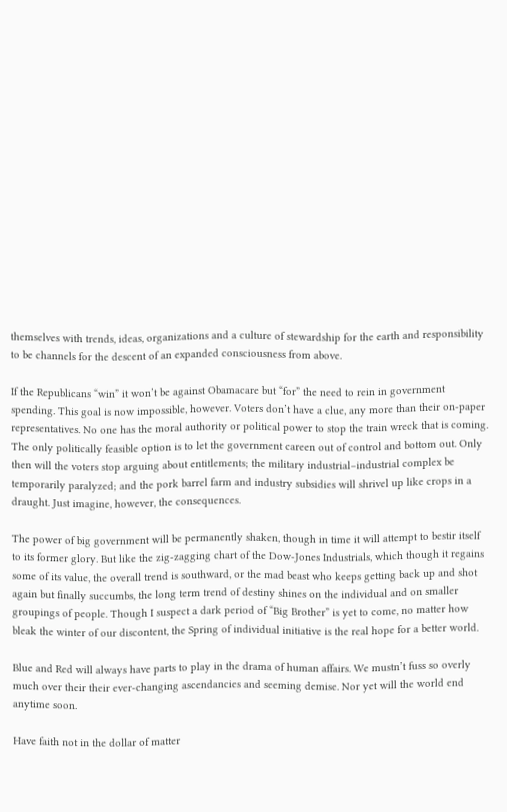themselves with trends, ideas, organizations and a culture of stewardship for the earth and responsibility to be channels for the descent of an expanded consciousness from above.

If the Republicans “win” it won’t be against Obamacare but “for” the need to rein in government spending. This goal is now impossible, however. Voters don’t have a clue, any more than their on-paper representatives. No one has the moral authority or political power to stop the train wreck that is coming. The only politically feasible option is to let the government careen out of control and bottom out. Only then will the voters stop arguing about entitlements; the military industrial–industrial complex be temporarily paralyzed; and the pork barrel farm and industry subsidies will shrivel up like crops in a draught. Just imagine, however, the consequences.

The power of big government will be permanently shaken, though in time it will attempt to bestir itself to its former glory. But like the zig-zagging chart of the Dow-Jones Industrials, which though it regains some of its value, the overall trend is southward, or the mad beast who keeps getting back up and shot again but finally succumbs, the long term trend of destiny shines on the individual and on smaller groupings of people. Though I suspect a dark period of “Big Brother” is yet to come, no matter how bleak the winter of our discontent, the Spring of individual initiative is the real hope for a better world.

Blue and Red will always have parts to play in the drama of human affairs. We mustn’t fuss so overly much over their their ever-changing ascendancies and seeming demise. Nor yet will the world end anytime soon.

Have faith not in the dollar of matter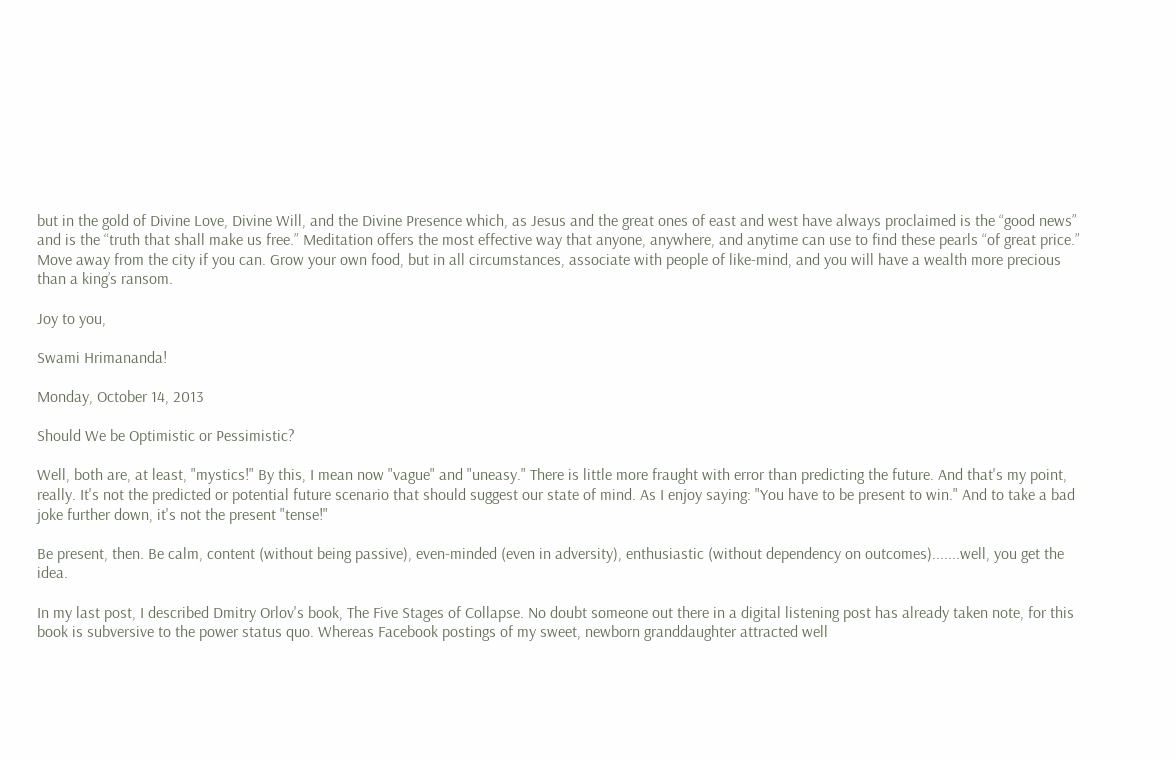but in the gold of Divine Love, Divine Will, and the Divine Presence which, as Jesus and the great ones of east and west have always proclaimed is the “good news” and is the “truth that shall make us free.” Meditation offers the most effective way that anyone, anywhere, and anytime can use to find these pearls “of great price.” Move away from the city if you can. Grow your own food, but in all circumstances, associate with people of like-mind, and you will have a wealth more precious than a king’s ransom.

Joy to you,

Swami Hrimananda!

Monday, October 14, 2013

Should We be Optimistic or Pessimistic?

Well, both are, at least, "mystics!" By this, I mean now "vague" and "uneasy." There is little more fraught with error than predicting the future. And that's my point, really. It's not the predicted or potential future scenario that should suggest our state of mind. As I enjoy saying: "You have to be present to win." And to take a bad joke further down, it's not the present "tense!"

Be present, then. Be calm, content (without being passive), even-minded (even in adversity), enthusiastic (without dependency on outcomes).......well, you get the idea.

In my last post, I described Dmitry Orlov's book, The Five Stages of Collapse. No doubt someone out there in a digital listening post has already taken note, for this book is subversive to the power status quo. Whereas Facebook postings of my sweet, newborn granddaughter attracted well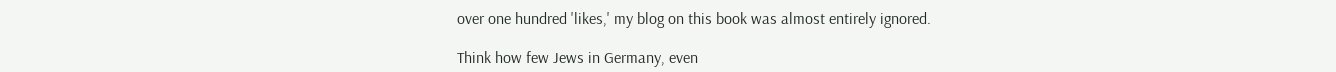over one hundred 'likes,' my blog on this book was almost entirely ignored.

Think how few Jews in Germany, even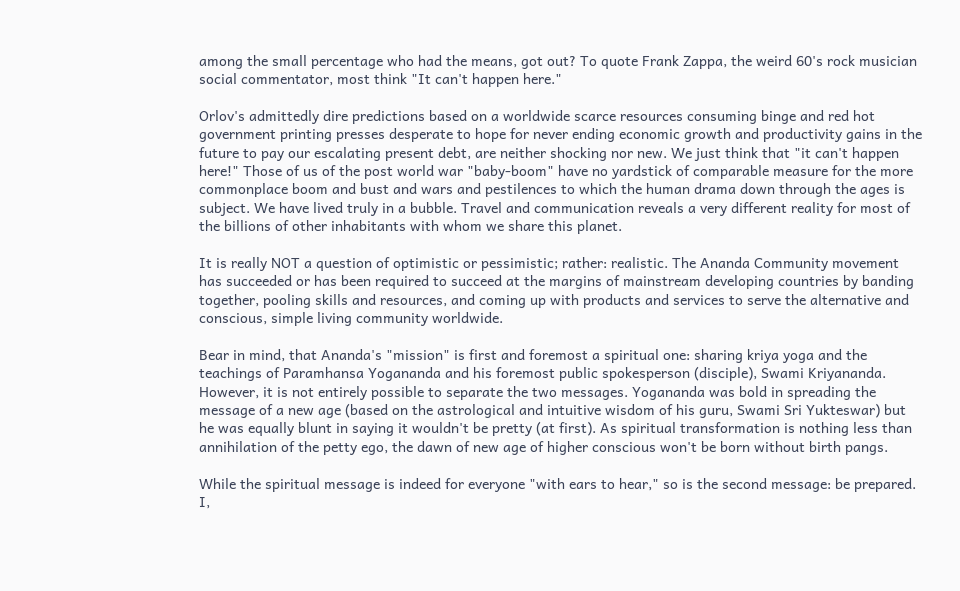among the small percentage who had the means, got out? To quote Frank Zappa, the weird 60's rock musician social commentator, most think "It can't happen here."

Orlov's admittedly dire predictions based on a worldwide scarce resources consuming binge and red hot government printing presses desperate to hope for never ending economic growth and productivity gains in the future to pay our escalating present debt, are neither shocking nor new. We just think that "it can't happen here!" Those of us of the post world war "baby-boom" have no yardstick of comparable measure for the more commonplace boom and bust and wars and pestilences to which the human drama down through the ages is subject. We have lived truly in a bubble. Travel and communication reveals a very different reality for most of the billions of other inhabitants with whom we share this planet.

It is really NOT a question of optimistic or pessimistic; rather: realistic. The Ananda Community movement has succeeded or has been required to succeed at the margins of mainstream developing countries by banding together, pooling skills and resources, and coming up with products and services to serve the alternative and conscious, simple living community worldwide.

Bear in mind, that Ananda's "mission" is first and foremost a spiritual one: sharing kriya yoga and the teachings of Paramhansa Yogananda and his foremost public spokesperson (disciple), Swami Kriyananda. However, it is not entirely possible to separate the two messages. Yogananda was bold in spreading the message of a new age (based on the astrological and intuitive wisdom of his guru, Swami Sri Yukteswar) but he was equally blunt in saying it wouldn't be pretty (at first). As spiritual transformation is nothing less than annihilation of the petty ego, the dawn of new age of higher conscious won't be born without birth pangs.

While the spiritual message is indeed for everyone "with ears to hear," so is the second message: be prepared. I,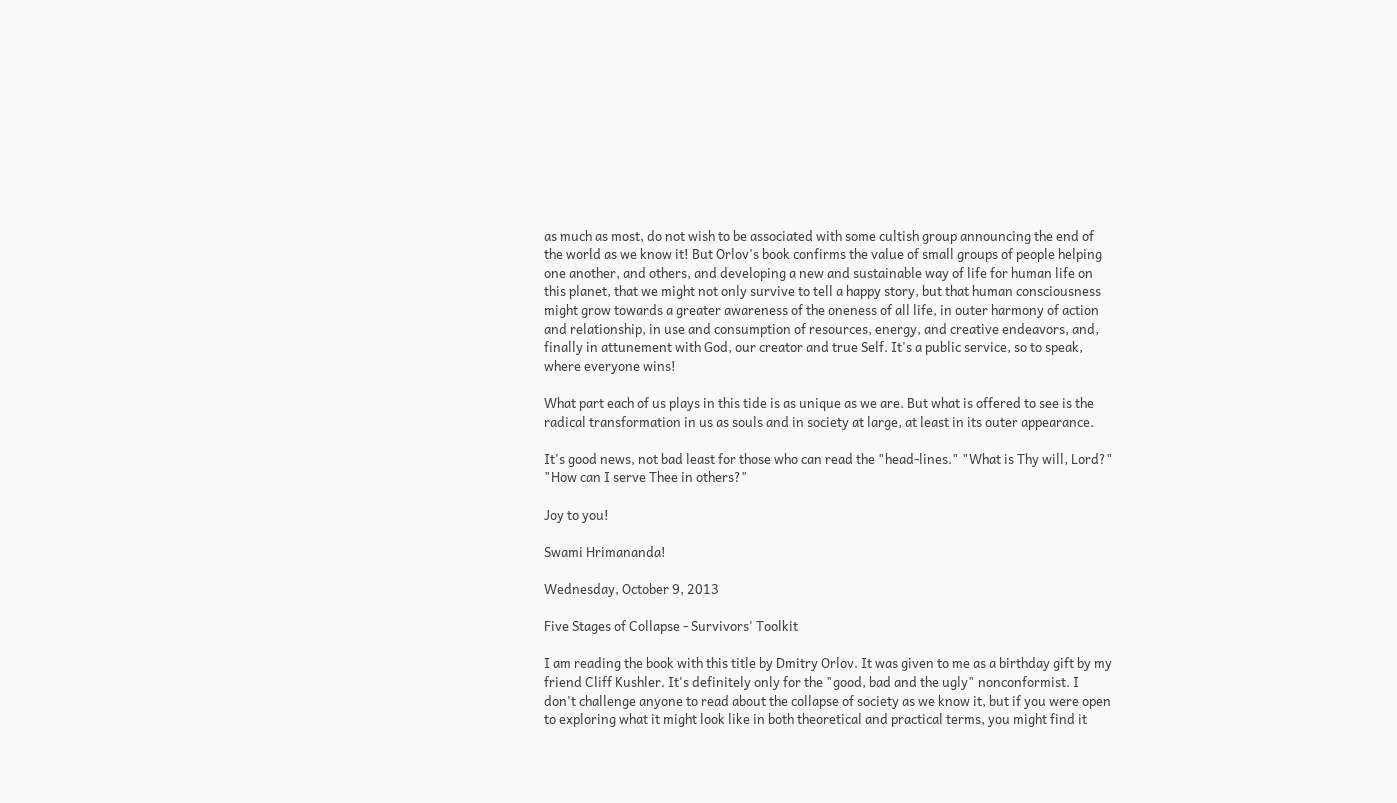as much as most, do not wish to be associated with some cultish group announcing the end of the world as we know it! But Orlov's book confirms the value of small groups of people helping one another, and others, and developing a new and sustainable way of life for human life on this planet, that we might not only survive to tell a happy story, but that human consciousness might grow towards a greater awareness of the oneness of all life, in outer harmony of action and relationship, in use and consumption of resources, energy, and creative endeavors, and, finally in attunement with God, our creator and true Self. It's a public service, so to speak, where everyone wins!

What part each of us plays in this tide is as unique as we are. But what is offered to see is the radical transformation in us as souls and in society at large, at least in its outer appearance.

It's good news, not bad least for those who can read the "head-lines." "What is Thy will, Lord?" "How can I serve Thee in others?"

Joy to you!

Swami Hrimananda!

Wednesday, October 9, 2013

Five Stages of Collapse - Survivors' Toolkit

I am reading the book with this title by Dmitry Orlov. It was given to me as a birthday gift by my friend Cliff Kushler. It's definitely only for the "good, bad and the ugly" nonconformist. I don't challenge anyone to read about the collapse of society as we know it, but if you were open to exploring what it might look like in both theoretical and practical terms, you might find it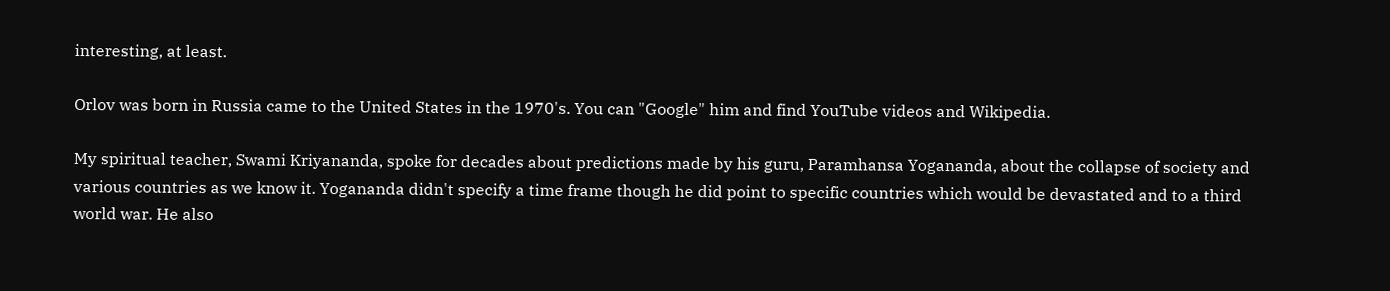interesting, at least.

Orlov was born in Russia came to the United States in the 1970's. You can "Google" him and find YouTube videos and Wikipedia.

My spiritual teacher, Swami Kriyananda, spoke for decades about predictions made by his guru, Paramhansa Yogananda, about the collapse of society and various countries as we know it. Yogananda didn't specify a time frame though he did point to specific countries which would be devastated and to a third world war. He also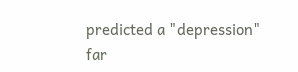predicted a "depression" far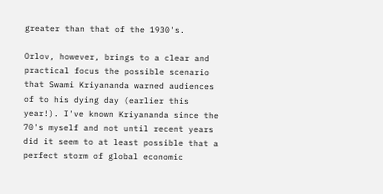greater than that of the 1930's.

Orlov, however, brings to a clear and practical focus the possible scenario that Swami Kriyananda warned audiences of to his dying day (earlier this year!). I've known Kriyananda since the 70's myself and not until recent years did it seem to at least possible that a perfect storm of global economic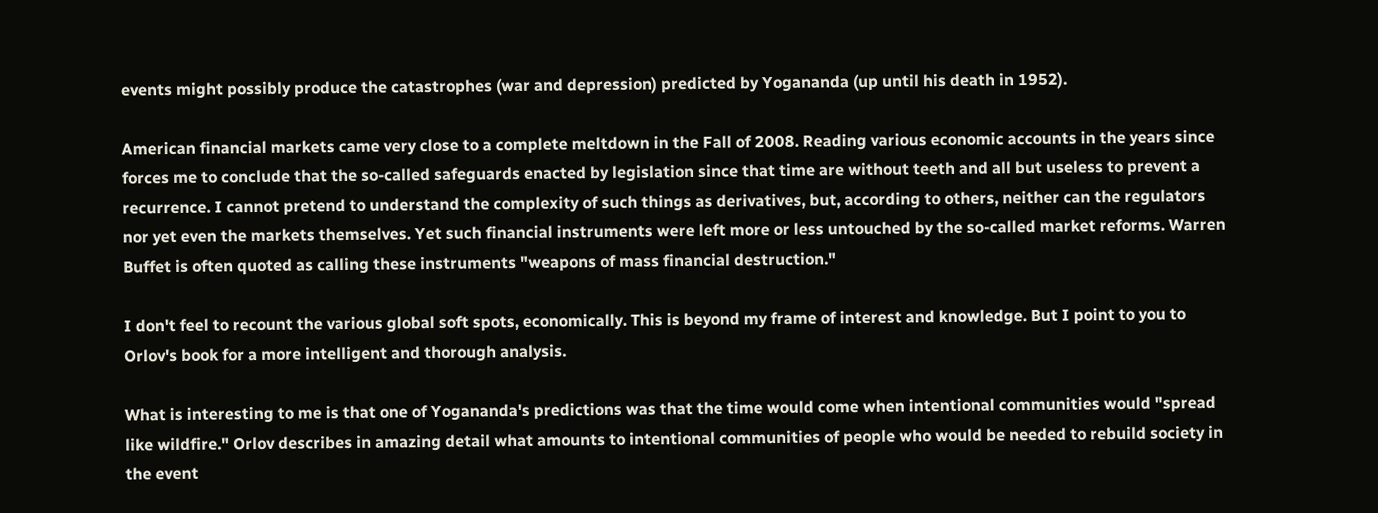events might possibly produce the catastrophes (war and depression) predicted by Yogananda (up until his death in 1952).

American financial markets came very close to a complete meltdown in the Fall of 2008. Reading various economic accounts in the years since forces me to conclude that the so-called safeguards enacted by legislation since that time are without teeth and all but useless to prevent a recurrence. I cannot pretend to understand the complexity of such things as derivatives, but, according to others, neither can the regulators nor yet even the markets themselves. Yet such financial instruments were left more or less untouched by the so-called market reforms. Warren Buffet is often quoted as calling these instruments "weapons of mass financial destruction."

I don't feel to recount the various global soft spots, economically. This is beyond my frame of interest and knowledge. But I point to you to Orlov's book for a more intelligent and thorough analysis.

What is interesting to me is that one of Yogananda's predictions was that the time would come when intentional communities would "spread like wildfire." Orlov describes in amazing detail what amounts to intentional communities of people who would be needed to rebuild society in the event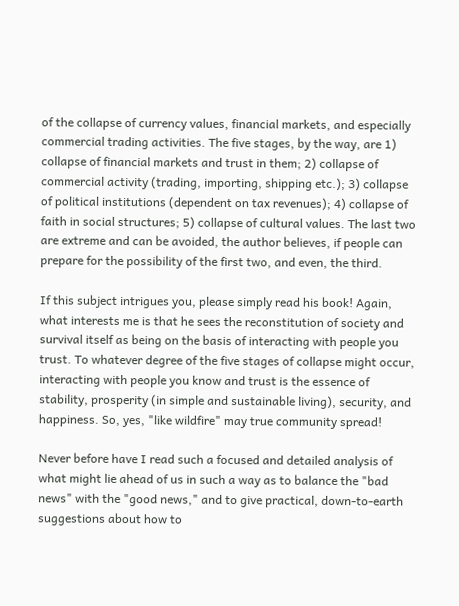of the collapse of currency values, financial markets, and especially commercial trading activities. The five stages, by the way, are 1) collapse of financial markets and trust in them; 2) collapse of commercial activity (trading, importing, shipping etc.); 3) collapse of political institutions (dependent on tax revenues); 4) collapse of faith in social structures; 5) collapse of cultural values. The last two are extreme and can be avoided, the author believes, if people can prepare for the possibility of the first two, and even, the third.

If this subject intrigues you, please simply read his book! Again, what interests me is that he sees the reconstitution of society and survival itself as being on the basis of interacting with people you trust. To whatever degree of the five stages of collapse might occur, interacting with people you know and trust is the essence of stability, prosperity (in simple and sustainable living), security, and happiness. So, yes, "like wildfire" may true community spread!

Never before have I read such a focused and detailed analysis of what might lie ahead of us in such a way as to balance the "bad news" with the "good news," and to give practical, down-to-earth suggestions about how to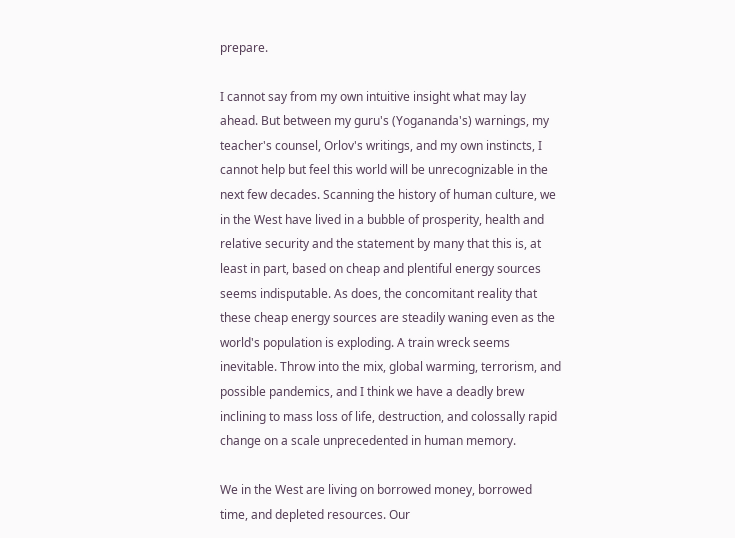prepare.

I cannot say from my own intuitive insight what may lay ahead. But between my guru's (Yogananda's) warnings, my teacher's counsel, Orlov's writings, and my own instincts, I cannot help but feel this world will be unrecognizable in the next few decades. Scanning the history of human culture, we in the West have lived in a bubble of prosperity, health and relative security and the statement by many that this is, at least in part, based on cheap and plentiful energy sources seems indisputable. As does, the concomitant reality that these cheap energy sources are steadily waning even as the world's population is exploding. A train wreck seems inevitable. Throw into the mix, global warming, terrorism, and possible pandemics, and I think we have a deadly brew inclining to mass loss of life, destruction, and colossally rapid change on a scale unprecedented in human memory.

We in the West are living on borrowed money, borrowed time, and depleted resources. Our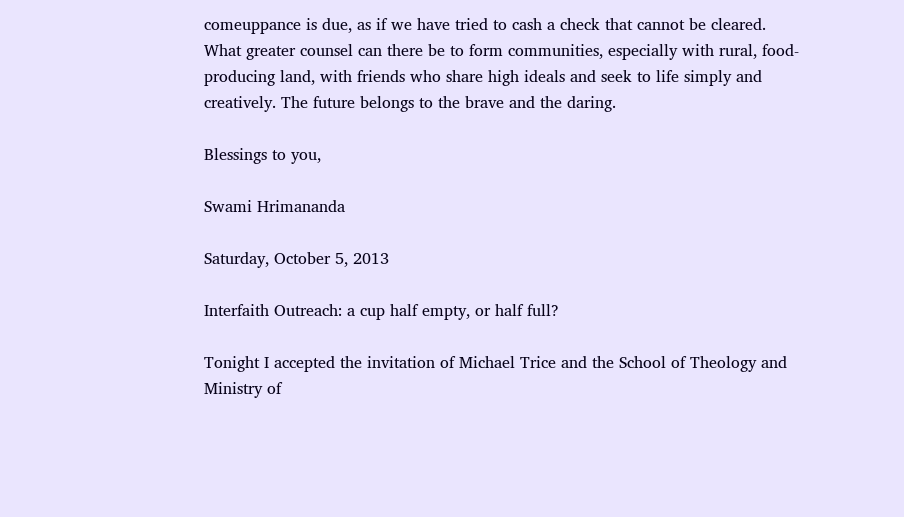comeuppance is due, as if we have tried to cash a check that cannot be cleared. What greater counsel can there be to form communities, especially with rural, food-producing land, with friends who share high ideals and seek to life simply and creatively. The future belongs to the brave and the daring.

Blessings to you,

Swami Hrimananda

Saturday, October 5, 2013

Interfaith Outreach: a cup half empty, or half full?

Tonight I accepted the invitation of Michael Trice and the School of Theology and Ministry of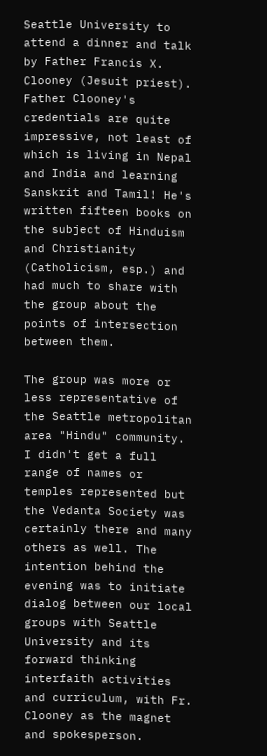Seattle University to attend a dinner and talk by Father Francis X. Clooney (Jesuit priest). Father Clooney's credentials are quite impressive, not least of which is living in Nepal and India and learning Sanskrit and Tamil! He's written fifteen books on the subject of Hinduism and Christianity (Catholicism, esp.) and had much to share with the group about the points of intersection between them.

The group was more or less representative of the Seattle metropolitan area "Hindu" community. I didn't get a full range of names or temples represented but the Vedanta Society was certainly there and many others as well. The intention behind the evening was to initiate dialog between our local groups with Seattle University and its forward thinking interfaith activities and curriculum, with Fr. Clooney as the magnet and spokesperson.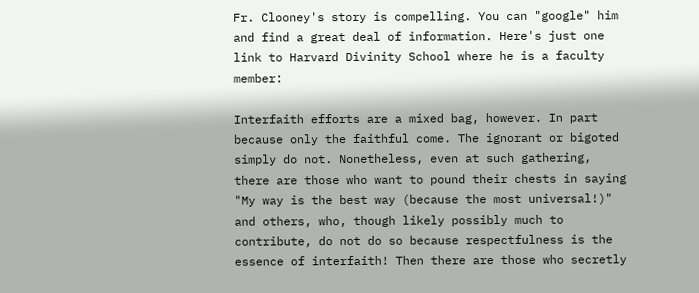Fr. Clooney's story is compelling. You can "google" him and find a great deal of information. Here's just one link to Harvard Divinity School where he is a faculty member:

Interfaith efforts are a mixed bag, however. In part because only the faithful come. The ignorant or bigoted simply do not. Nonetheless, even at such gathering, there are those who want to pound their chests in saying "My way is the best way (because the most universal!)" and others, who, though likely possibly much to contribute, do not do so because respectfulness is the essence of interfaith! Then there are those who secretly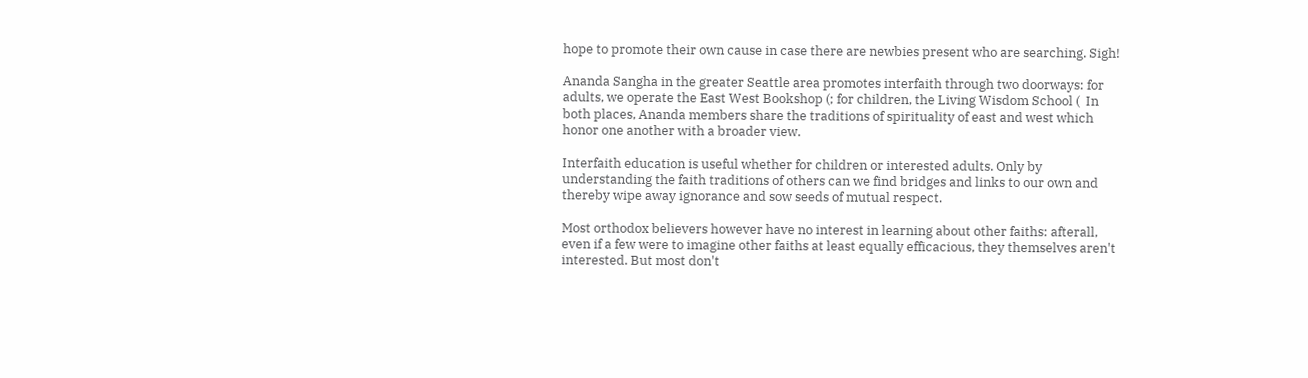hope to promote their own cause in case there are newbies present who are searching. Sigh!

Ananda Sangha in the greater Seattle area promotes interfaith through two doorways: for adults, we operate the East West Bookshop (; for children, the Living Wisdom School (  In both places, Ananda members share the traditions of spirituality of east and west which honor one another with a broader view.

Interfaith education is useful whether for children or interested adults. Only by understanding the faith traditions of others can we find bridges and links to our own and thereby wipe away ignorance and sow seeds of mutual respect.

Most orthodox believers however have no interest in learning about other faiths: afterall, even if a few were to imagine other faiths at least equally efficacious, they themselves aren't interested. But most don't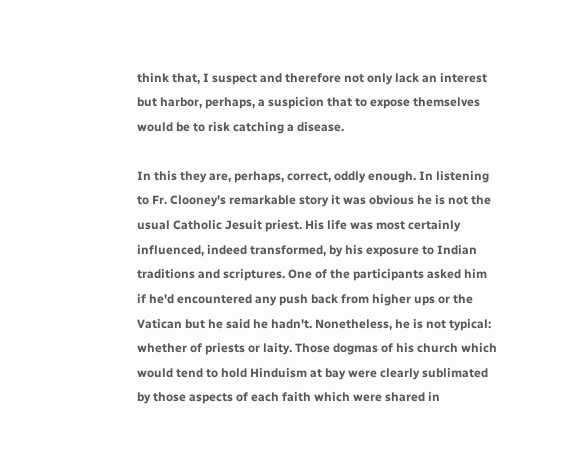think that, I suspect and therefore not only lack an interest but harbor, perhaps, a suspicion that to expose themselves would be to risk catching a disease.

In this they are, perhaps, correct, oddly enough. In listening to Fr. Clooney's remarkable story it was obvious he is not the usual Catholic Jesuit priest. His life was most certainly influenced, indeed transformed, by his exposure to Indian traditions and scriptures. One of the participants asked him if he'd encountered any push back from higher ups or the Vatican but he said he hadn't. Nonetheless, he is not typical: whether of priests or laity. Those dogmas of his church which would tend to hold Hinduism at bay were clearly sublimated by those aspects of each faith which were shared in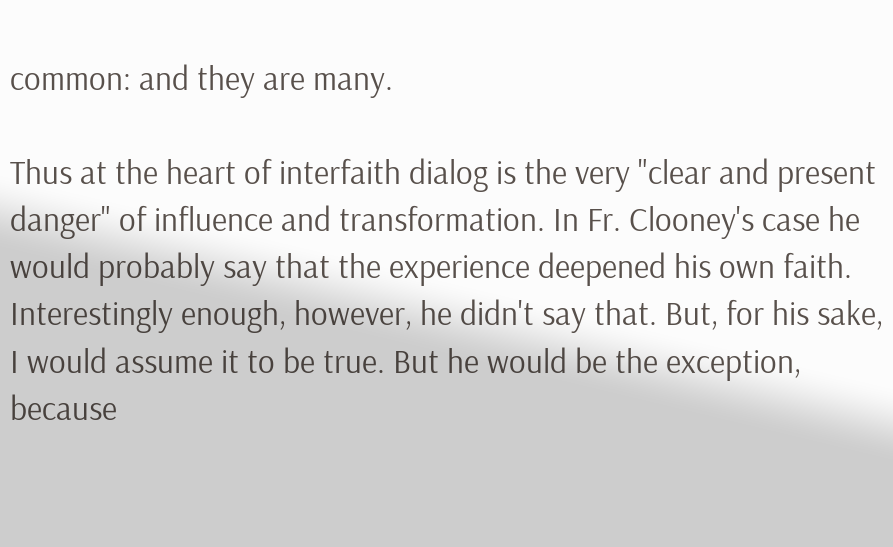common: and they are many.

Thus at the heart of interfaith dialog is the very "clear and present danger" of influence and transformation. In Fr. Clooney's case he would probably say that the experience deepened his own faith. Interestingly enough, however, he didn't say that. But, for his sake, I would assume it to be true. But he would be the exception, because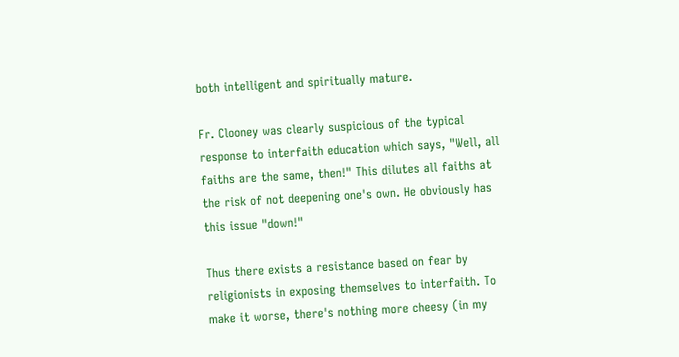both intelligent and spiritually mature.

Fr. Clooney was clearly suspicious of the typical response to interfaith education which says, "Well, all faiths are the same, then!" This dilutes all faiths at the risk of not deepening one's own. He obviously has this issue "down!"

Thus there exists a resistance based on fear by religionists in exposing themselves to interfaith. To make it worse, there's nothing more cheesy (in my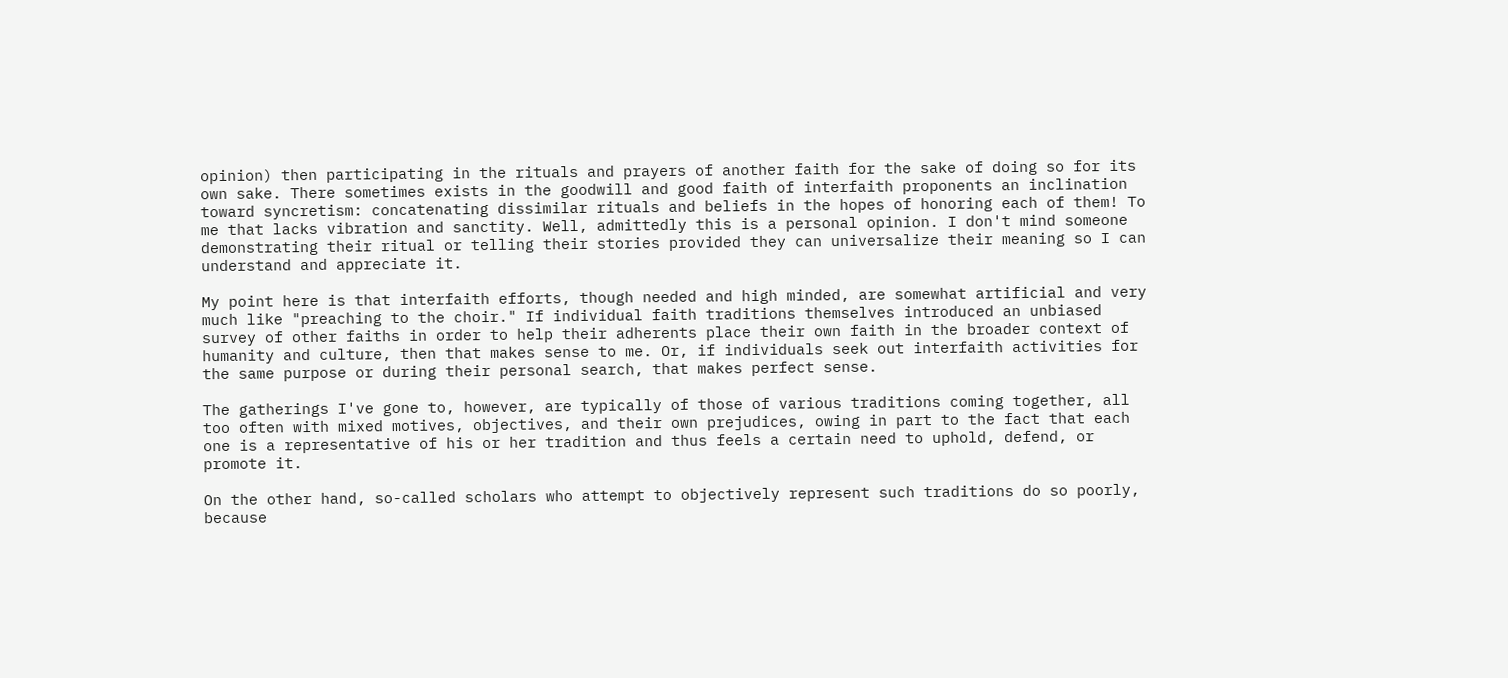opinion) then participating in the rituals and prayers of another faith for the sake of doing so for its own sake. There sometimes exists in the goodwill and good faith of interfaith proponents an inclination toward syncretism: concatenating dissimilar rituals and beliefs in the hopes of honoring each of them! To me that lacks vibration and sanctity. Well, admittedly this is a personal opinion. I don't mind someone demonstrating their ritual or telling their stories provided they can universalize their meaning so I can understand and appreciate it.

My point here is that interfaith efforts, though needed and high minded, are somewhat artificial and very much like "preaching to the choir." If individual faith traditions themselves introduced an unbiased survey of other faiths in order to help their adherents place their own faith in the broader context of humanity and culture, then that makes sense to me. Or, if individuals seek out interfaith activities for the same purpose or during their personal search, that makes perfect sense.

The gatherings I've gone to, however, are typically of those of various traditions coming together, all too often with mixed motives, objectives, and their own prejudices, owing in part to the fact that each one is a representative of his or her tradition and thus feels a certain need to uphold, defend, or promote it.

On the other hand, so-called scholars who attempt to objectively represent such traditions do so poorly, because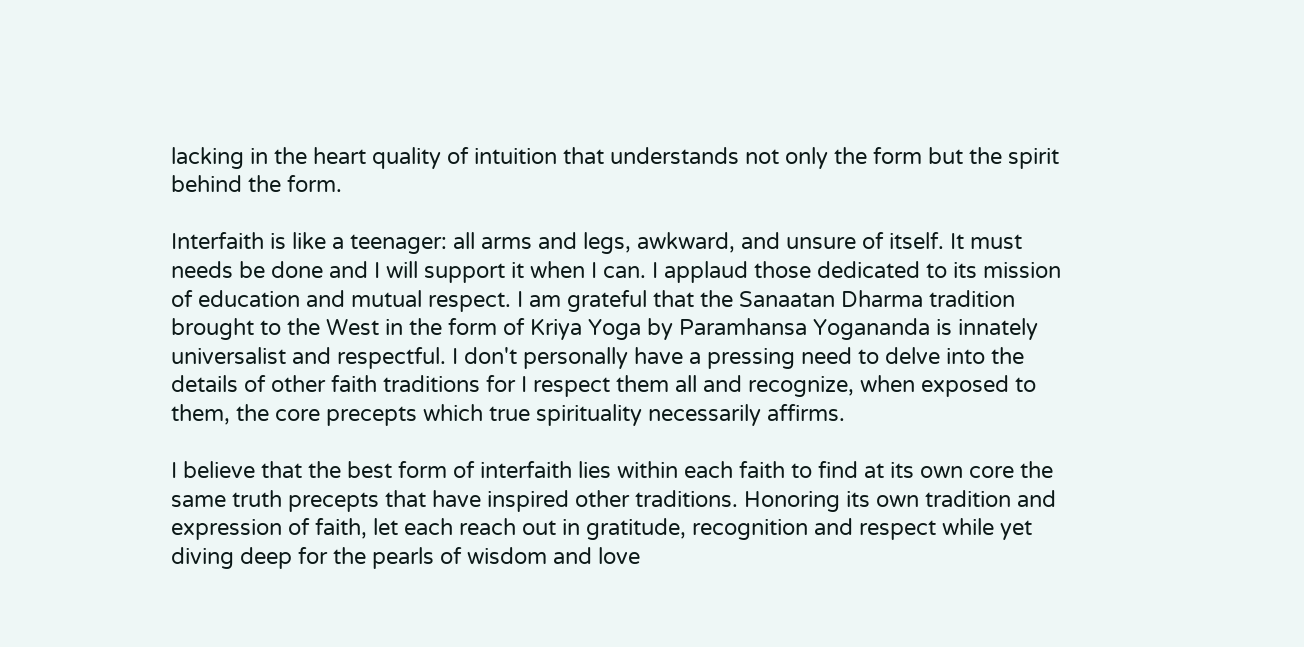lacking in the heart quality of intuition that understands not only the form but the spirit behind the form.

Interfaith is like a teenager: all arms and legs, awkward, and unsure of itself. It must needs be done and I will support it when I can. I applaud those dedicated to its mission of education and mutual respect. I am grateful that the Sanaatan Dharma tradition brought to the West in the form of Kriya Yoga by Paramhansa Yogananda is innately universalist and respectful. I don't personally have a pressing need to delve into the details of other faith traditions for I respect them all and recognize, when exposed to them, the core precepts which true spirituality necessarily affirms.

I believe that the best form of interfaith lies within each faith to find at its own core the same truth precepts that have inspired other traditions. Honoring its own tradition and expression of faith, let each reach out in gratitude, recognition and respect while yet diving deep for the pearls of wisdom and love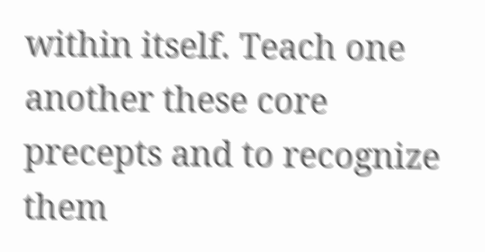within itself. Teach one another these core precepts and to recognize them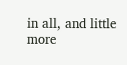in all, and little more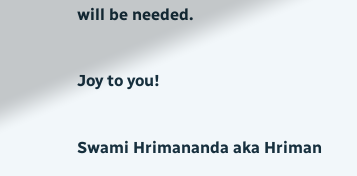will be needed.

Joy to you!

Swami Hrimananda aka Hriman